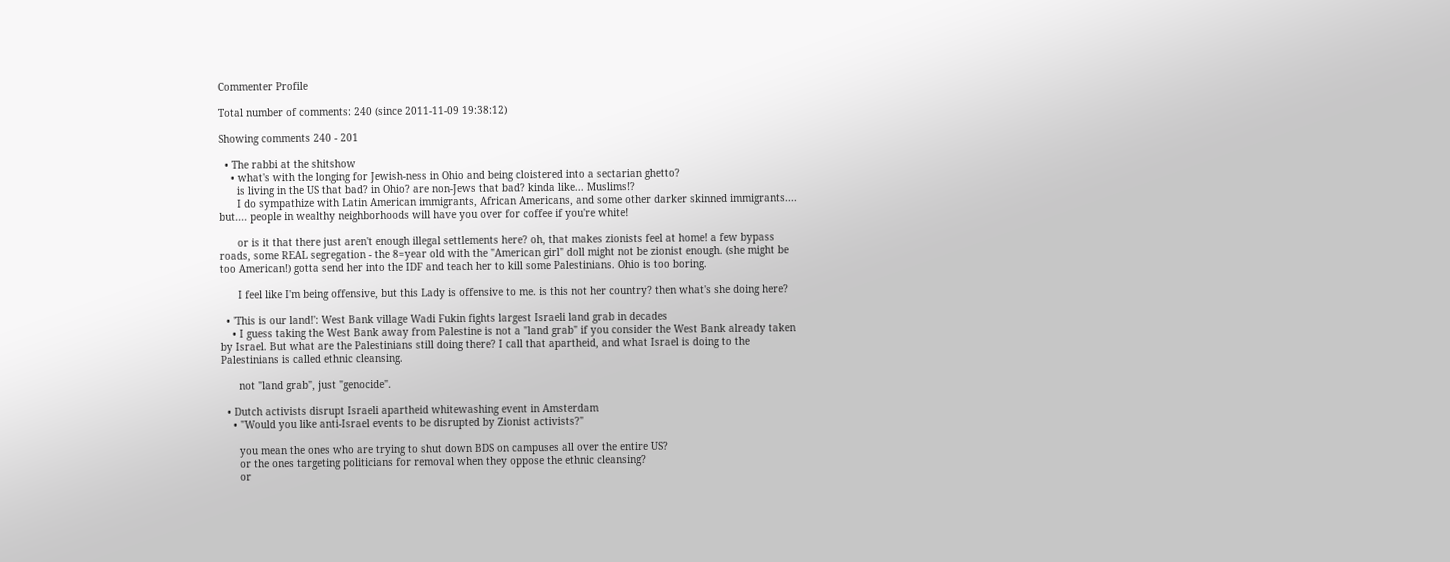Commenter Profile

Total number of comments: 240 (since 2011-11-09 19:38:12)

Showing comments 240 - 201

  • The rabbi at the shitshow
    • what's with the longing for Jewish-ness in Ohio and being cloistered into a sectarian ghetto?
      is living in the US that bad? in Ohio? are non-Jews that bad? kinda like... Muslims!?
      I do sympathize with Latin American immigrants, African Americans, and some other darker skinned immigrants.... but.... people in wealthy neighborhoods will have you over for coffee if you're white!

      or is it that there just aren't enough illegal settlements here? oh, that makes zionists feel at home! a few bypass roads, some REAL segregation - the 8=year old with the "American girl" doll might not be zionist enough. (she might be too American!) gotta send her into the IDF and teach her to kill some Palestinians. Ohio is too boring.

      I feel like I'm being offensive, but this Lady is offensive to me. is this not her country? then what's she doing here?

  • 'This is our land!': West Bank village Wadi Fukin fights largest Israeli land grab in decades
    • I guess taking the West Bank away from Palestine is not a "land grab" if you consider the West Bank already taken by Israel. But what are the Palestinians still doing there? I call that apartheid, and what Israel is doing to the Palestinians is called ethnic cleansing.

      not "land grab", just "genocide".

  • Dutch activists disrupt Israeli apartheid whitewashing event in Amsterdam
    • "Would you like anti-Israel events to be disrupted by Zionist activists?"

      you mean the ones who are trying to shut down BDS on campuses all over the entire US?
      or the ones targeting politicians for removal when they oppose the ethnic cleansing?
      or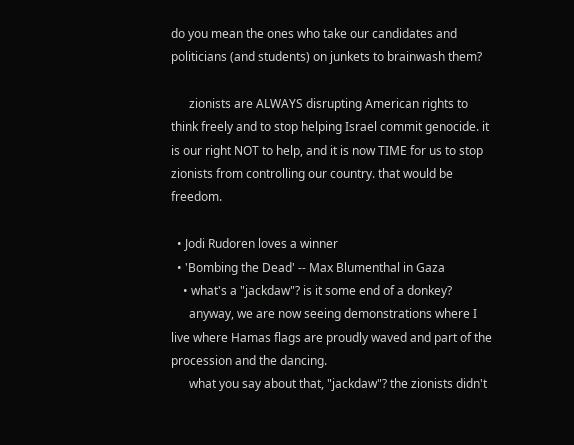do you mean the ones who take our candidates and politicians (and students) on junkets to brainwash them?

      zionists are ALWAYS disrupting American rights to think freely and to stop helping Israel commit genocide. it is our right NOT to help, and it is now TIME for us to stop zionists from controlling our country. that would be freedom.

  • Jodi Rudoren loves a winner
  • 'Bombing the Dead' -- Max Blumenthal in Gaza
    • what's a "jackdaw"? is it some end of a donkey?
      anyway, we are now seeing demonstrations where I live where Hamas flags are proudly waved and part of the procession and the dancing.
      what you say about that, "jackdaw"? the zionists didn't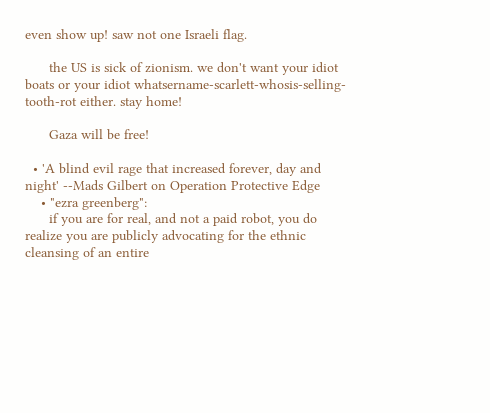even show up! saw not one Israeli flag.

      the US is sick of zionism. we don't want your idiot boats or your idiot whatsername-scarlett-whosis-selling-tooth-rot either. stay home!

      Gaza will be free!

  • 'A blind evil rage that increased forever, day and night' --Mads Gilbert on Operation Protective Edge
    • "ezra greenberg":
      if you are for real, and not a paid robot, you do realize you are publicly advocating for the ethnic cleansing of an entire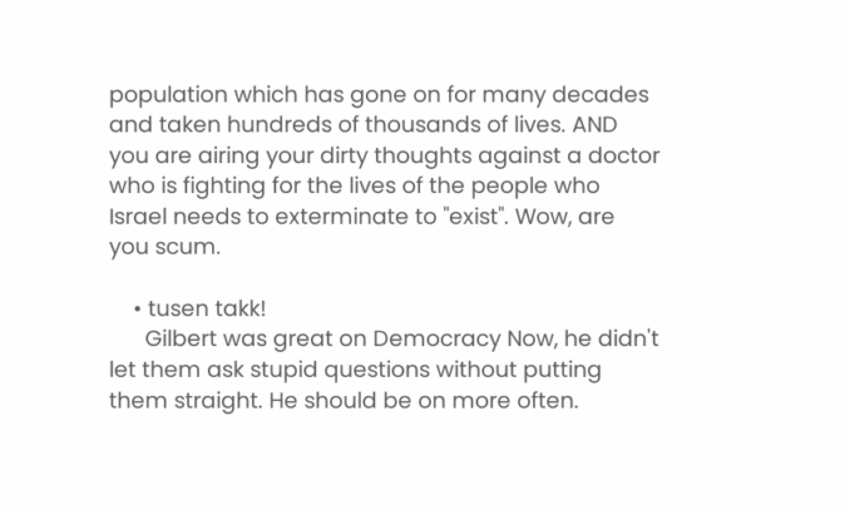population which has gone on for many decades and taken hundreds of thousands of lives. AND you are airing your dirty thoughts against a doctor who is fighting for the lives of the people who Israel needs to exterminate to "exist". Wow, are you scum.

    • tusen takk!
      Gilbert was great on Democracy Now, he didn't let them ask stupid questions without putting them straight. He should be on more often.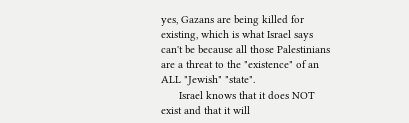yes, Gazans are being killed for existing, which is what Israel says can't be because all those Palestinians are a threat to the "existence" of an ALL "Jewish" "state".
      Israel knows that it does NOT exist and that it will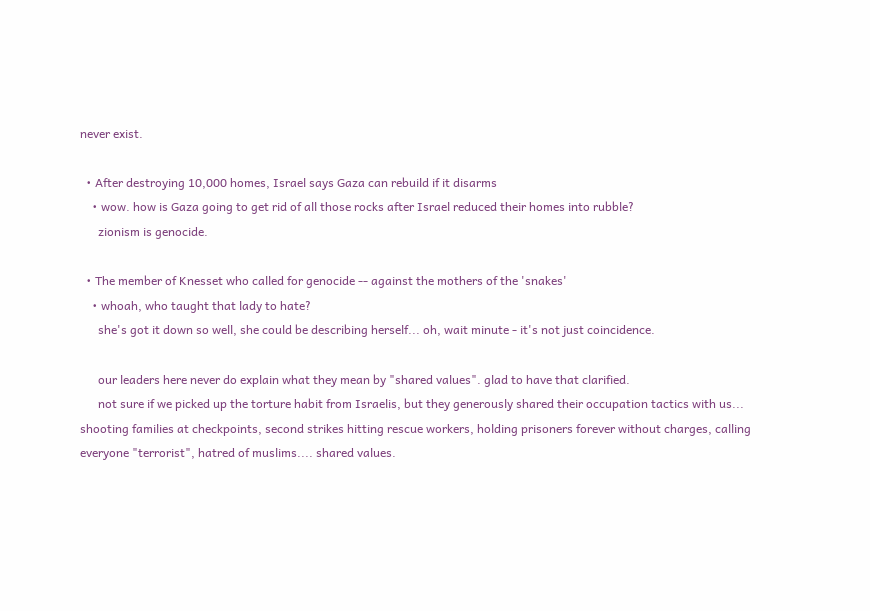never exist.

  • After destroying 10,000 homes, Israel says Gaza can rebuild if it disarms
    • wow. how is Gaza going to get rid of all those rocks after Israel reduced their homes into rubble?
      zionism is genocide.

  • The member of Knesset who called for genocide -- against the mothers of the 'snakes'
    • whoah, who taught that lady to hate?
      she's got it down so well, she could be describing herself... oh, wait minute - it's not just coincidence.

      our leaders here never do explain what they mean by "shared values". glad to have that clarified.
      not sure if we picked up the torture habit from Israelis, but they generously shared their occupation tactics with us... shooting families at checkpoints, second strikes hitting rescue workers, holding prisoners forever without charges, calling everyone "terrorist", hatred of muslims.... shared values.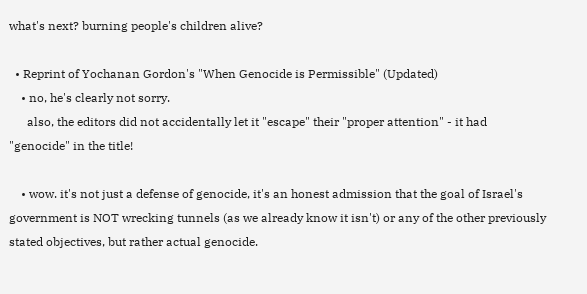what's next? burning people's children alive?

  • Reprint of Yochanan Gordon's "When Genocide is Permissible" (Updated)
    • no, he's clearly not sorry.
      also, the editors did not accidentally let it "escape" their "proper attention" - it had "genocide" in the title!

    • wow. it's not just a defense of genocide, it's an honest admission that the goal of Israel's government is NOT wrecking tunnels (as we already know it isn't) or any of the other previously stated objectives, but rather actual genocide.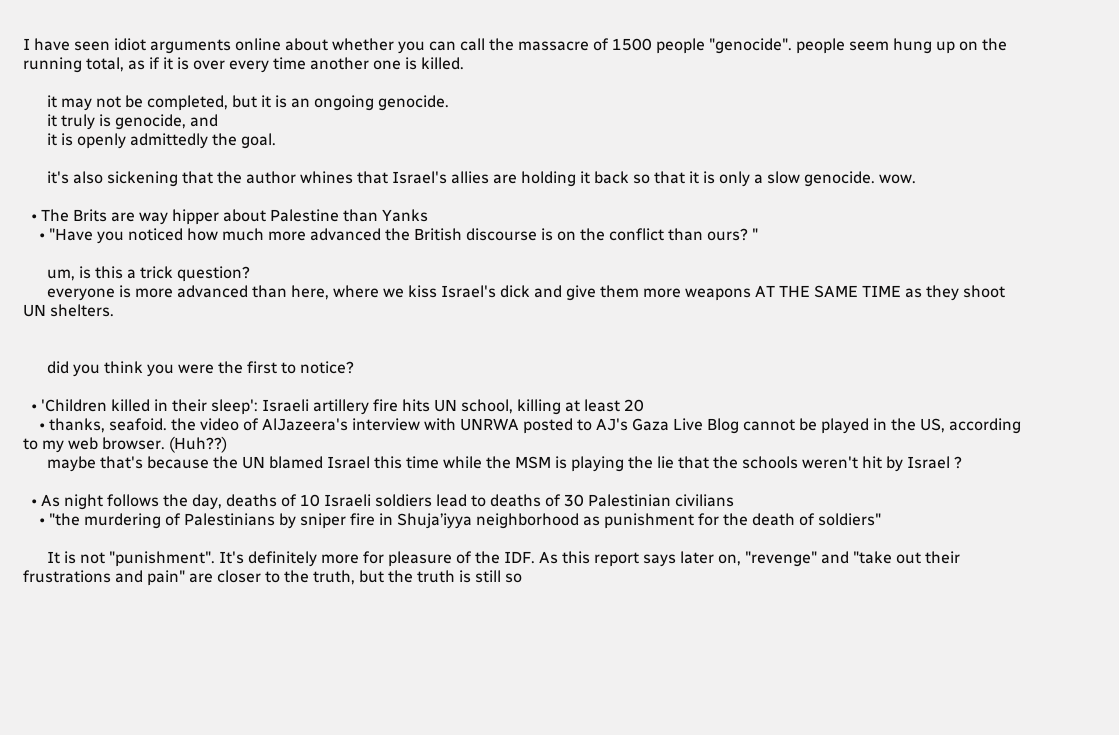I have seen idiot arguments online about whether you can call the massacre of 1500 people "genocide". people seem hung up on the running total, as if it is over every time another one is killed.

      it may not be completed, but it is an ongoing genocide.
      it truly is genocide, and
      it is openly admittedly the goal.

      it's also sickening that the author whines that Israel's allies are holding it back so that it is only a slow genocide. wow.

  • The Brits are way hipper about Palestine than Yanks
    • "Have you noticed how much more advanced the British discourse is on the conflict than ours? "

      um, is this a trick question?
      everyone is more advanced than here, where we kiss Israel's dick and give them more weapons AT THE SAME TIME as they shoot UN shelters.


      did you think you were the first to notice?

  • 'Children killed in their sleep': Israeli artillery fire hits UN school, killing at least 20
    • thanks, seafoid. the video of AlJazeera's interview with UNRWA posted to AJ's Gaza Live Blog cannot be played in the US, according to my web browser. (Huh??)
      maybe that's because the UN blamed Israel this time while the MSM is playing the lie that the schools weren't hit by Israel ?

  • As night follows the day, deaths of 10 Israeli soldiers lead to deaths of 30 Palestinian civilians
    • "the murdering of Palestinians by sniper fire in Shuja’iyya neighborhood as punishment for the death of soldiers"

      It is not "punishment". It's definitely more for pleasure of the IDF. As this report says later on, "revenge" and "take out their frustrations and pain" are closer to the truth, but the truth is still so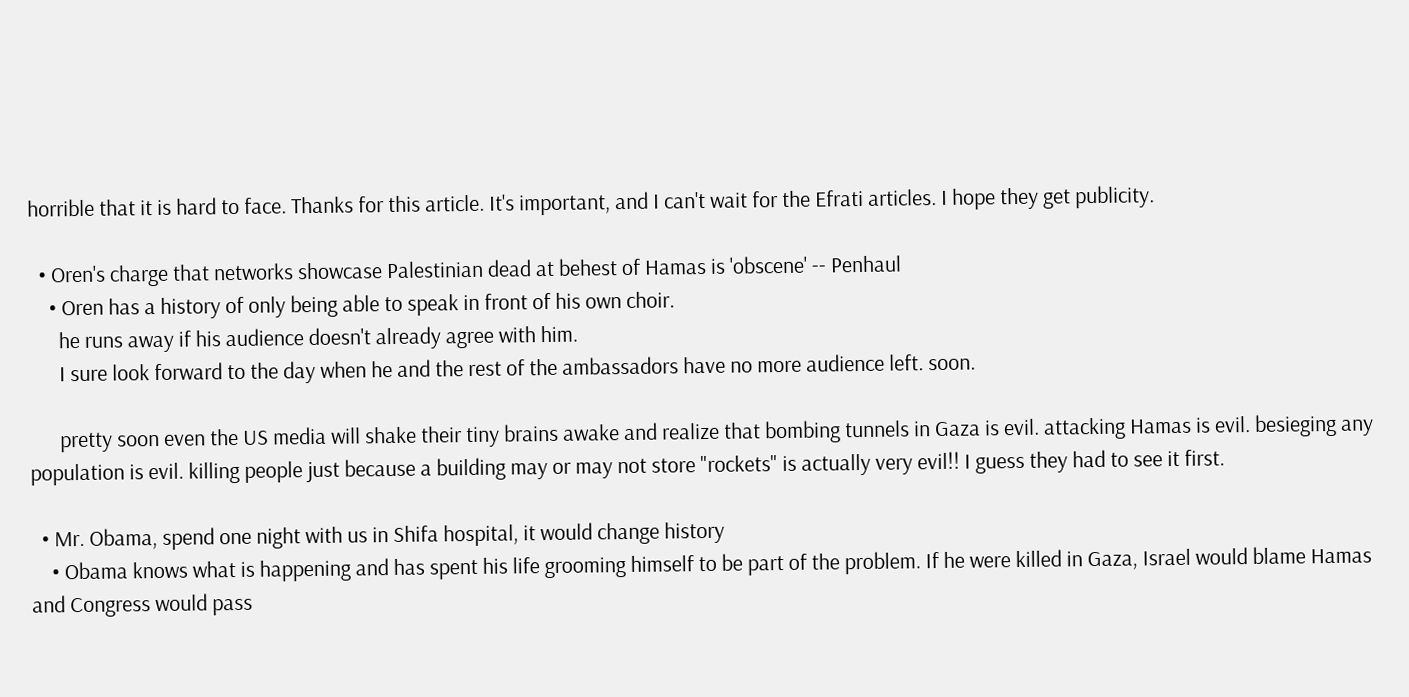horrible that it is hard to face. Thanks for this article. It's important, and I can't wait for the Efrati articles. I hope they get publicity.

  • Oren's charge that networks showcase Palestinian dead at behest of Hamas is 'obscene' -- Penhaul
    • Oren has a history of only being able to speak in front of his own choir.
      he runs away if his audience doesn't already agree with him.
      I sure look forward to the day when he and the rest of the ambassadors have no more audience left. soon.

      pretty soon even the US media will shake their tiny brains awake and realize that bombing tunnels in Gaza is evil. attacking Hamas is evil. besieging any population is evil. killing people just because a building may or may not store "rockets" is actually very evil!! I guess they had to see it first.

  • Mr. Obama, spend one night with us in Shifa hospital, it would change history
    • Obama knows what is happening and has spent his life grooming himself to be part of the problem. If he were killed in Gaza, Israel would blame Hamas and Congress would pass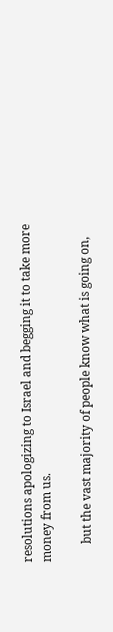resolutions apologizing to Israel and begging it to take more money from us.

      but the vast majority of people know what is going on,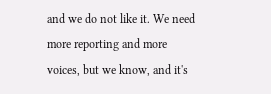and we do not like it. We need more reporting and more voices, but we know, and it's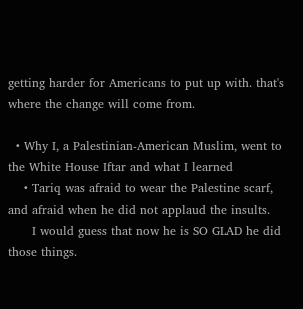getting harder for Americans to put up with. that's where the change will come from.

  • Why I, a Palestinian-American Muslim, went to the White House Iftar and what I learned
    • Tariq was afraid to wear the Palestine scarf, and afraid when he did not applaud the insults.
      I would guess that now he is SO GLAD he did those things.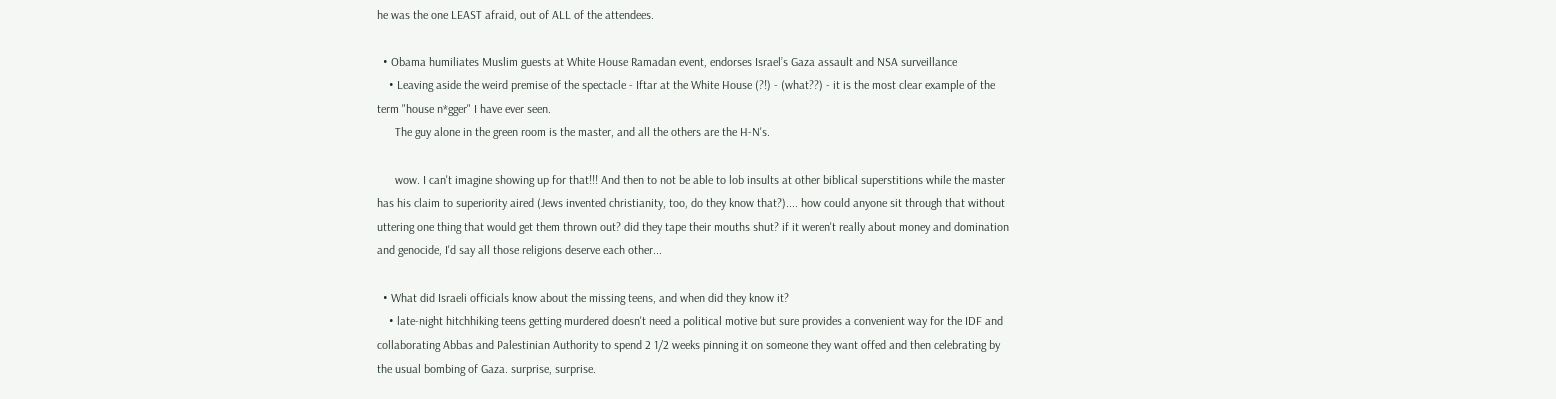he was the one LEAST afraid, out of ALL of the attendees.

  • Obama humiliates Muslim guests at White House Ramadan event, endorses Israel’s Gaza assault and NSA surveillance
    • Leaving aside the weird premise of the spectacle - Iftar at the White House (?!) - (what??) - it is the most clear example of the term "house n*gger" I have ever seen.
      The guy alone in the green room is the master, and all the others are the H-N's.

      wow. I can't imagine showing up for that!!! And then to not be able to lob insults at other biblical superstitions while the master has his claim to superiority aired (Jews invented christianity, too, do they know that?).... how could anyone sit through that without uttering one thing that would get them thrown out? did they tape their mouths shut? if it weren't really about money and domination and genocide, I'd say all those religions deserve each other...

  • What did Israeli officials know about the missing teens, and when did they know it?
    • late-night hitchhiking teens getting murdered doesn't need a political motive but sure provides a convenient way for the IDF and collaborating Abbas and Palestinian Authority to spend 2 1/2 weeks pinning it on someone they want offed and then celebrating by the usual bombing of Gaza. surprise, surprise.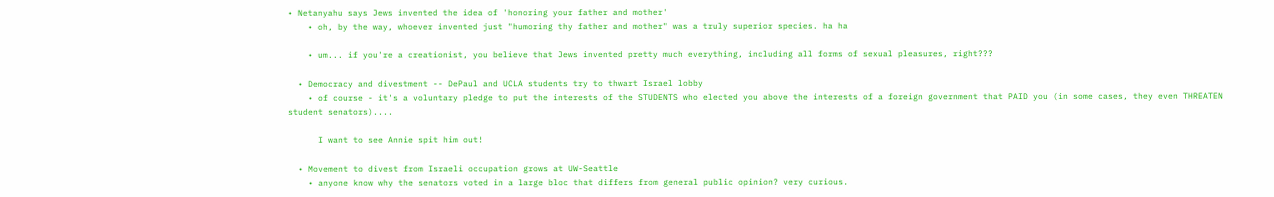• Netanyahu says Jews invented the idea of 'honoring your father and mother'
    • oh, by the way, whoever invented just "humoring thy father and mother" was a truly superior species. ha ha

    • um... if you're a creationist, you believe that Jews invented pretty much everything, including all forms of sexual pleasures, right???

  • Democracy and divestment -- DePaul and UCLA students try to thwart Israel lobby
    • of course - it's a voluntary pledge to put the interests of the STUDENTS who elected you above the interests of a foreign government that PAID you (in some cases, they even THREATEN student senators)....

      I want to see Annie spit him out!

  • Movement to divest from Israeli occupation grows at UW-Seattle
    • anyone know why the senators voted in a large bloc that differs from general public opinion? very curious.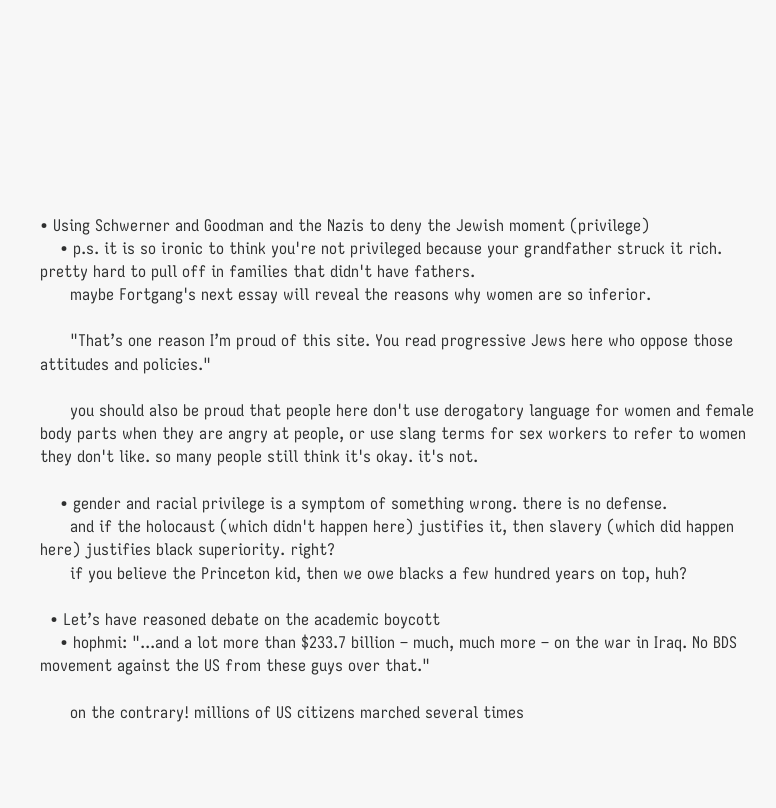• Using Schwerner and Goodman and the Nazis to deny the Jewish moment (privilege)
    • p.s. it is so ironic to think you're not privileged because your grandfather struck it rich. pretty hard to pull off in families that didn't have fathers.
      maybe Fortgang's next essay will reveal the reasons why women are so inferior.

      "That’s one reason I’m proud of this site. You read progressive Jews here who oppose those attitudes and policies."

      you should also be proud that people here don't use derogatory language for women and female body parts when they are angry at people, or use slang terms for sex workers to refer to women they don't like. so many people still think it's okay. it's not.

    • gender and racial privilege is a symptom of something wrong. there is no defense.
      and if the holocaust (which didn't happen here) justifies it, then slavery (which did happen here) justifies black superiority. right?
      if you believe the Princeton kid, then we owe blacks a few hundred years on top, huh?

  • Let’s have reasoned debate on the academic boycott
    • hophmi: "...and a lot more than $233.7 billion – much, much more – on the war in Iraq. No BDS movement against the US from these guys over that."

      on the contrary! millions of US citizens marched several times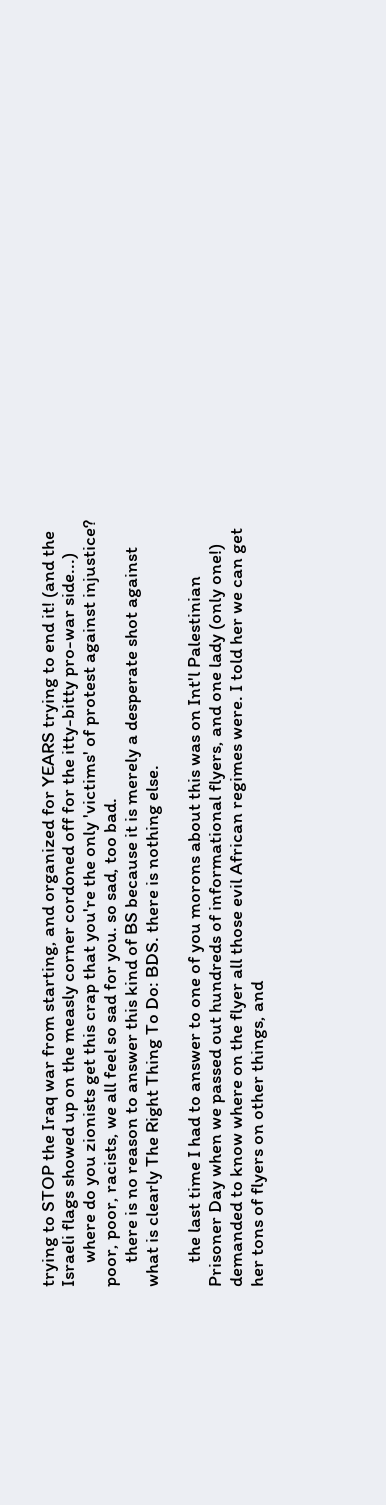trying to STOP the Iraq war from starting, and organized for YEARS trying to end it! (and the Israeli flags showed up on the measly corner cordoned off for the itty-bitty pro-war side...)
      where do you zionists get this crap that you're the only 'victims' of protest against injustice? poor, poor, racists, we all feel so sad for you. so sad, too bad.
      there is no reason to answer this kind of BS because it is merely a desperate shot against what is clearly The Right Thing To Do: BDS. there is nothing else.

      the last time I had to answer to one of you morons about this was on Int'l Palestinian Prisoner Day when we passed out hundreds of informational flyers, and one lady (only one!) demanded to know where on the flyer all those evil African regimes were. I told her we can get her tons of flyers on other things, and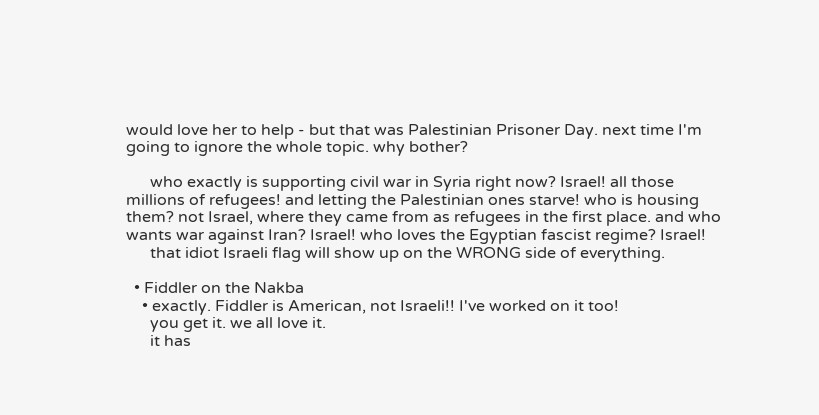would love her to help - but that was Palestinian Prisoner Day. next time I'm going to ignore the whole topic. why bother?

      who exactly is supporting civil war in Syria right now? Israel! all those millions of refugees! and letting the Palestinian ones starve! who is housing them? not Israel, where they came from as refugees in the first place. and who wants war against Iran? Israel! who loves the Egyptian fascist regime? Israel!
      that idiot Israeli flag will show up on the WRONG side of everything.

  • Fiddler on the Nakba
    • exactly. Fiddler is American, not Israeli!! I've worked on it too!
      you get it. we all love it.
      it has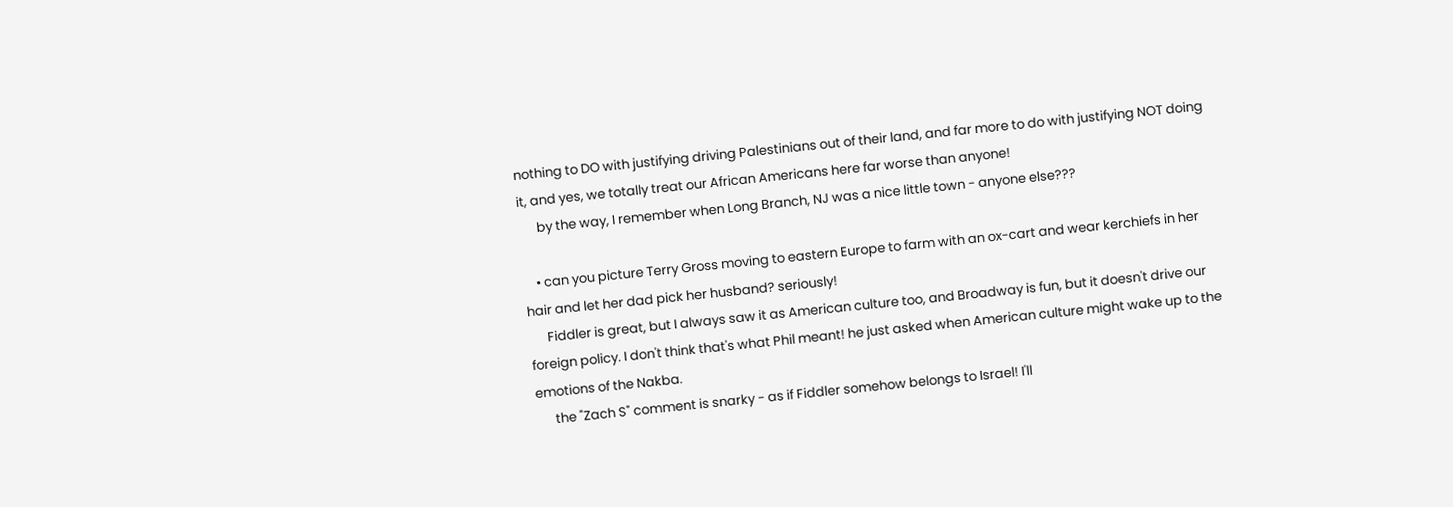nothing to DO with justifying driving Palestinians out of their land, and far more to do with justifying NOT doing it, and yes, we totally treat our African Americans here far worse than anyone!
      by the way, I remember when Long Branch, NJ was a nice little town - anyone else???

    • can you picture Terry Gross moving to eastern Europe to farm with an ox-cart and wear kerchiefs in her hair and let her dad pick her husband? seriously!
      Fiddler is great, but I always saw it as American culture too, and Broadway is fun, but it doesn't drive our foreign policy. I don't think that's what Phil meant! he just asked when American culture might wake up to the emotions of the Nakba.
      the "Zach S" comment is snarky - as if Fiddler somehow belongs to Israel! I'll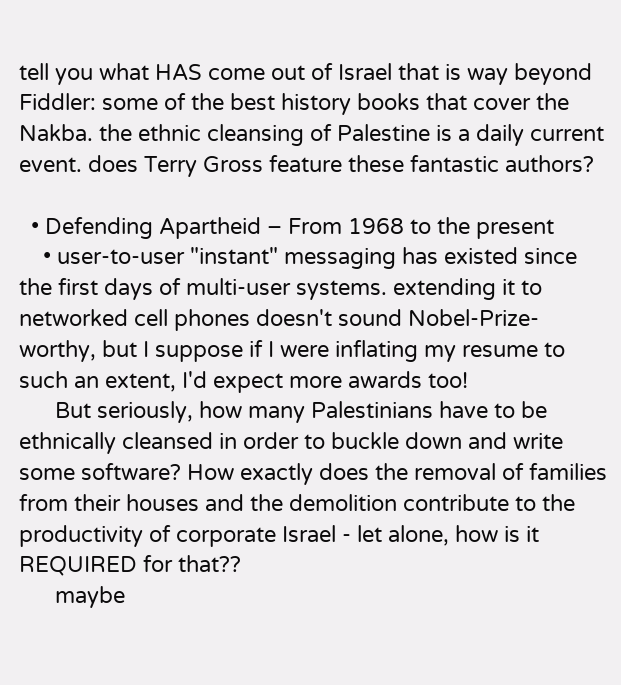tell you what HAS come out of Israel that is way beyond Fiddler: some of the best history books that cover the Nakba. the ethnic cleansing of Palestine is a daily current event. does Terry Gross feature these fantastic authors?

  • Defending Apartheid – From 1968 to the present
    • user-to-user "instant" messaging has existed since the first days of multi-user systems. extending it to networked cell phones doesn't sound Nobel-Prize-worthy, but I suppose if I were inflating my resume to such an extent, I'd expect more awards too!
      But seriously, how many Palestinians have to be ethnically cleansed in order to buckle down and write some software? How exactly does the removal of families from their houses and the demolition contribute to the productivity of corporate Israel - let alone, how is it REQUIRED for that??
      maybe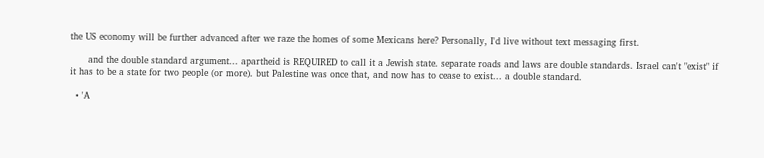the US economy will be further advanced after we raze the homes of some Mexicans here? Personally, I'd live without text messaging first.

      and the double standard argument... apartheid is REQUIRED to call it a Jewish state. separate roads and laws are double standards. Israel can't "exist" if it has to be a state for two people (or more). but Palestine was once that, and now has to cease to exist... a double standard.

  • 'A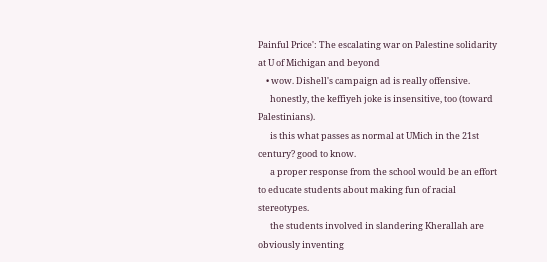Painful Price': The escalating war on Palestine solidarity at U of Michigan and beyond
    • wow. Dishell's campaign ad is really offensive.
      honestly, the keffiyeh joke is insensitive, too (toward Palestinians).
      is this what passes as normal at UMich in the 21st century? good to know.
      a proper response from the school would be an effort to educate students about making fun of racial stereotypes.
      the students involved in slandering Kherallah are obviously inventing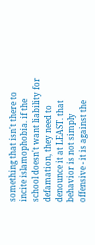something that isn't there to incite islamophobia. if the school doesn't want liability for defamation, they need to denounce it at LEAST. that behavior is not simply offensive - it is against the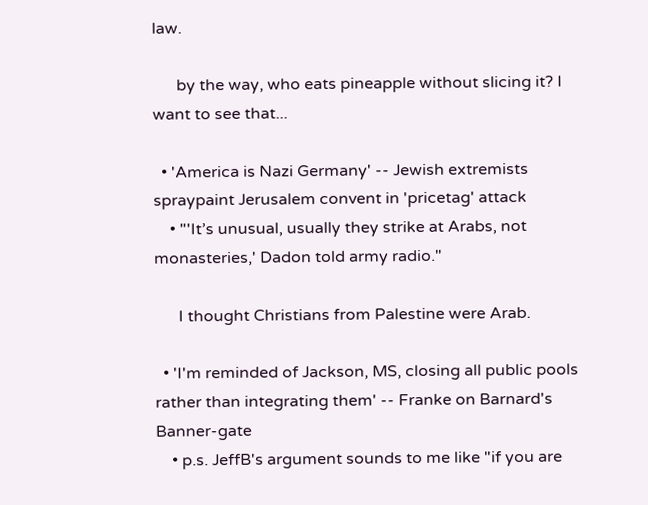law.

      by the way, who eats pineapple without slicing it? I want to see that...

  • 'America is Nazi Germany' -- Jewish extremists spraypaint Jerusalem convent in 'pricetag' attack
    • "'It’s unusual, usually they strike at Arabs, not monasteries,' Dadon told army radio."

      I thought Christians from Palestine were Arab.

  • 'I'm reminded of Jackson, MS, closing all public pools rather than integrating them' -- Franke on Barnard's Banner-gate
    • p.s. JeffB's argument sounds to me like "if you are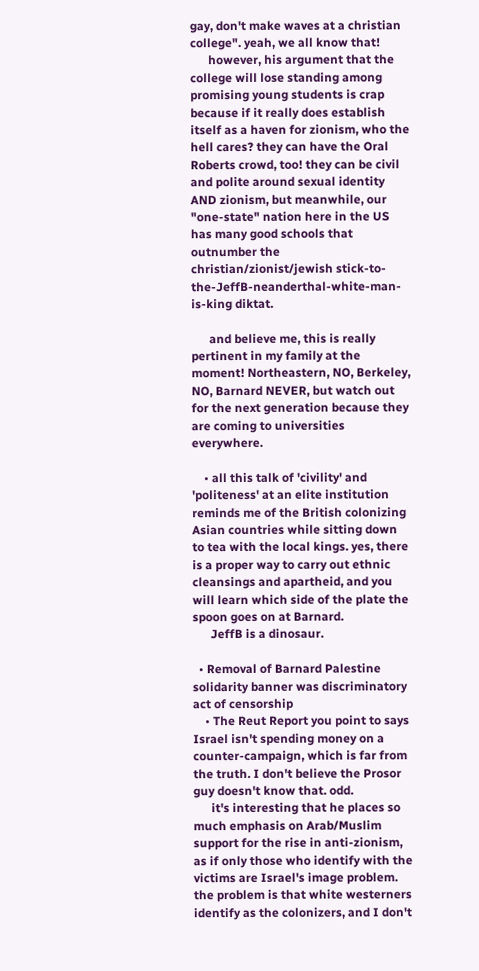gay, don't make waves at a christian college". yeah, we all know that!
      however, his argument that the college will lose standing among promising young students is crap because if it really does establish itself as a haven for zionism, who the hell cares? they can have the Oral Roberts crowd, too! they can be civil and polite around sexual identity AND zionism, but meanwhile, our "one-state" nation here in the US has many good schools that outnumber the christian/zionist/jewish stick-to-the-JeffB-neanderthal-white-man-is-king diktat.

      and believe me, this is really pertinent in my family at the moment! Northeastern, NO, Berkeley, NO, Barnard NEVER, but watch out for the next generation because they are coming to universities everywhere.

    • all this talk of 'civility' and 'politeness' at an elite institution reminds me of the British colonizing Asian countries while sitting down to tea with the local kings. yes, there is a proper way to carry out ethnic cleansings and apartheid, and you will learn which side of the plate the spoon goes on at Barnard.
      JeffB is a dinosaur.

  • Removal of Barnard Palestine solidarity banner was discriminatory act of censorship
    • The Reut Report you point to says Israel isn't spending money on a counter-campaign, which is far from the truth. I don't believe the Prosor guy doesn't know that. odd.
      it's interesting that he places so much emphasis on Arab/Muslim support for the rise in anti-zionism, as if only those who identify with the victims are Israel's image problem. the problem is that white westerners identify as the colonizers, and I don't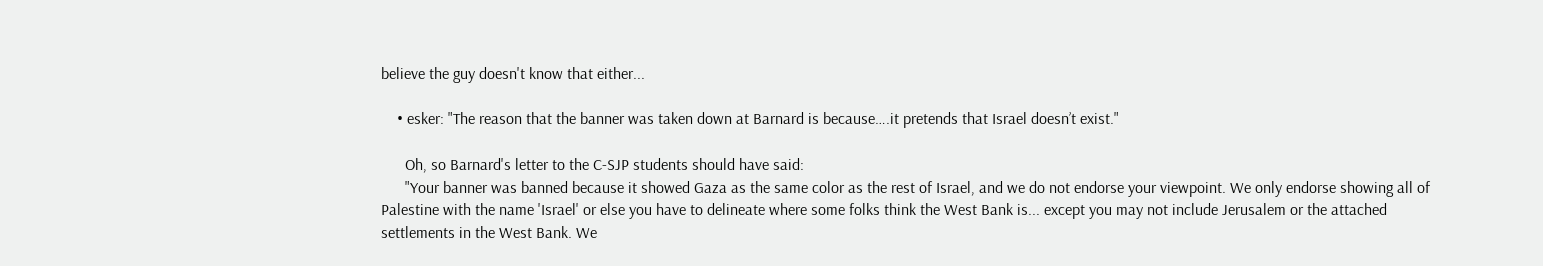believe the guy doesn't know that either...

    • esker: "The reason that the banner was taken down at Barnard is because….it pretends that Israel doesn’t exist."

      Oh, so Barnard's letter to the C-SJP students should have said:
      "Your banner was banned because it showed Gaza as the same color as the rest of Israel, and we do not endorse your viewpoint. We only endorse showing all of Palestine with the name 'Israel' or else you have to delineate where some folks think the West Bank is... except you may not include Jerusalem or the attached settlements in the West Bank. We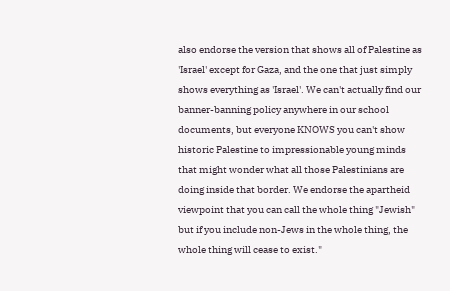also endorse the version that shows all of Palestine as 'Israel' except for Gaza, and the one that just simply shows everything as 'Israel'. We can't actually find our banner-banning policy anywhere in our school documents, but everyone KNOWS you can't show historic Palestine to impressionable young minds that might wonder what all those Palestinians are doing inside that border. We endorse the apartheid viewpoint that you can call the whole thing "Jewish" but if you include non-Jews in the whole thing, the whole thing will cease to exist."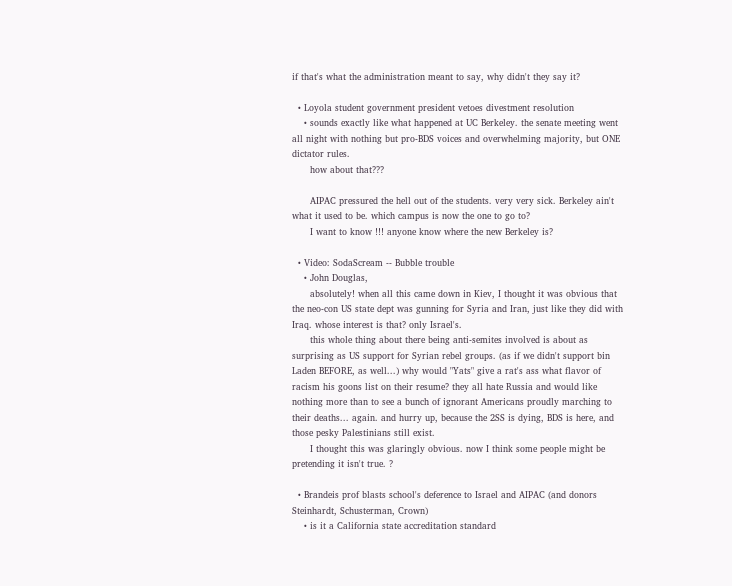if that's what the administration meant to say, why didn't they say it?

  • Loyola student government president vetoes divestment resolution
    • sounds exactly like what happened at UC Berkeley. the senate meeting went all night with nothing but pro-BDS voices and overwhelming majority, but ONE dictator rules.
      how about that???

      AIPAC pressured the hell out of the students. very very sick. Berkeley ain't what it used to be. which campus is now the one to go to?
      I want to know !!! anyone know where the new Berkeley is?

  • Video: SodaScream -- Bubble trouble
    • John Douglas,
      absolutely! when all this came down in Kiev, I thought it was obvious that the neo-con US state dept was gunning for Syria and Iran, just like they did with Iraq. whose interest is that? only Israel's.
      this whole thing about there being anti-semites involved is about as surprising as US support for Syrian rebel groups. (as if we didn't support bin Laden BEFORE, as well...) why would "Yats" give a rat's ass what flavor of racism his goons list on their resume? they all hate Russia and would like nothing more than to see a bunch of ignorant Americans proudly marching to their deaths... again. and hurry up, because the 2SS is dying, BDS is here, and those pesky Palestinians still exist.
      I thought this was glaringly obvious. now I think some people might be pretending it isn't true. ?

  • Brandeis prof blasts school's deference to Israel and AIPAC (and donors Steinhardt, Schusterman, Crown)
    • is it a California state accreditation standard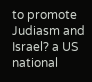to promote Judiasm and Israel? a US national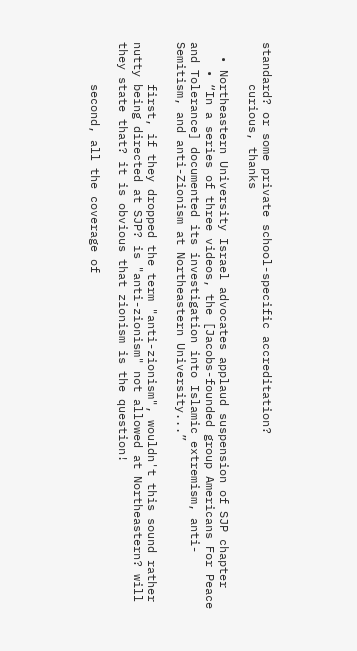standard? or some private school-specific accreditation?
      curious, thanks

  • Northeastern University Israel advocates applaud suspension of SJP chapter
    • “In a series of three videos, the [Jacobs-founded group Americans For Peace and Tolerance] documented its investigation into Islamic extremism, anti-Semitism, and anti-Zionism at Northeastern University...”

      first, if they dropped the term "anti-zionism", wouldn't this sound rather nutty being directed at SJP? is "anti-zionism" not allowed at Northeastern? will they state that? it is obvious that zionism is the question!

      second, all the coverage of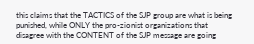this claims that the TACTICS of the SJP group are what is being punished, while ONLY the pro-zionist organizations that disagree with the CONTENT of the SJP message are going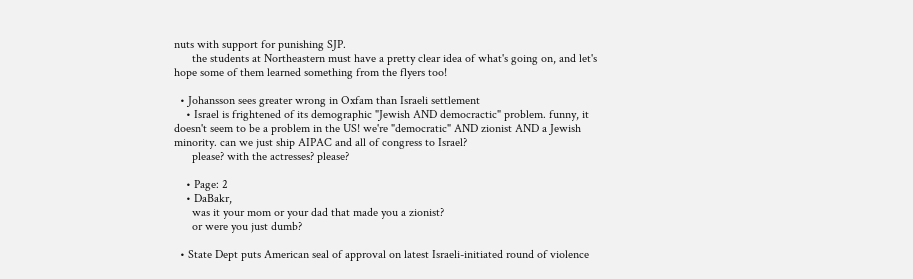nuts with support for punishing SJP.
      the students at Northeastern must have a pretty clear idea of what's going on, and let's hope some of them learned something from the flyers too!

  • Johansson sees greater wrong in Oxfam than Israeli settlement
    • Israel is frightened of its demographic "Jewish AND democractic" problem. funny, it doesn't seem to be a problem in the US! we're "democratic" AND zionist AND a Jewish minority. can we just ship AIPAC and all of congress to Israel?
      please? with the actresses? please?

    • Page: 2
    • DaBakr,
      was it your mom or your dad that made you a zionist?
      or were you just dumb?

  • State Dept puts American seal of approval on latest Israeli-initiated round of violence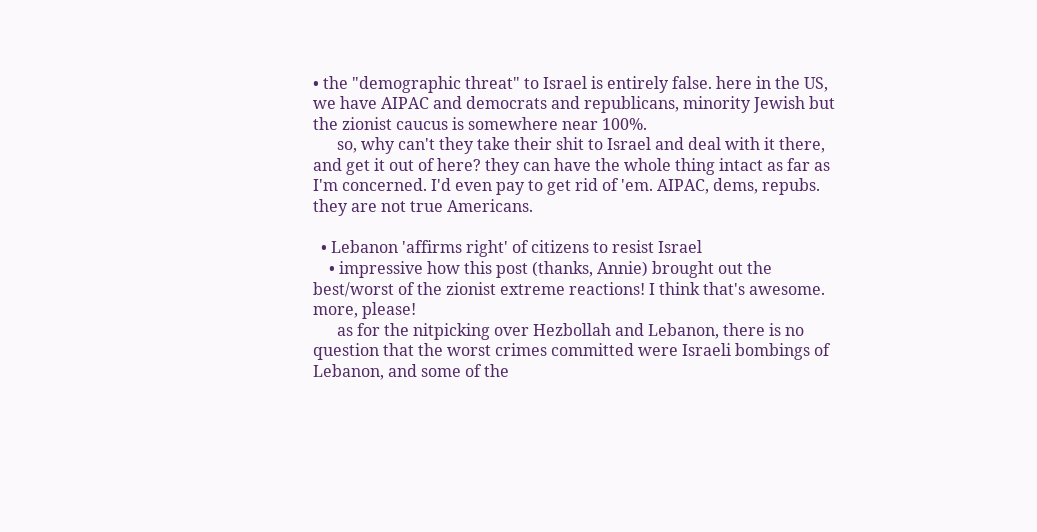• the "demographic threat" to Israel is entirely false. here in the US, we have AIPAC and democrats and republicans, minority Jewish but the zionist caucus is somewhere near 100%.
      so, why can't they take their shit to Israel and deal with it there, and get it out of here? they can have the whole thing intact as far as I'm concerned. I'd even pay to get rid of 'em. AIPAC, dems, repubs. they are not true Americans.

  • Lebanon 'affirms right' of citizens to resist Israel
    • impressive how this post (thanks, Annie) brought out the best/worst of the zionist extreme reactions! I think that's awesome. more, please!
      as for the nitpicking over Hezbollah and Lebanon, there is no question that the worst crimes committed were Israeli bombings of Lebanon, and some of the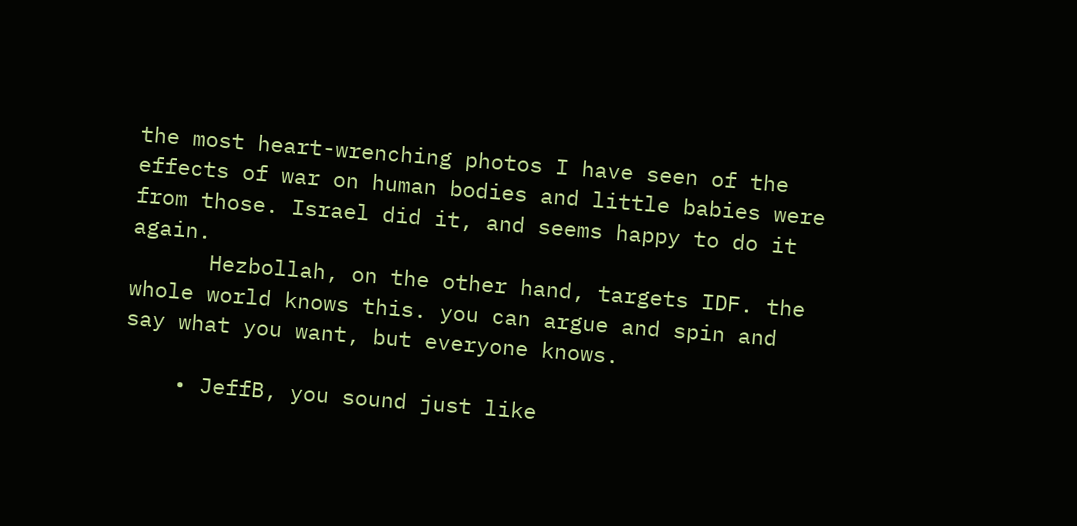the most heart-wrenching photos I have seen of the effects of war on human bodies and little babies were from those. Israel did it, and seems happy to do it again.
      Hezbollah, on the other hand, targets IDF. the whole world knows this. you can argue and spin and say what you want, but everyone knows.

    • JeffB, you sound just like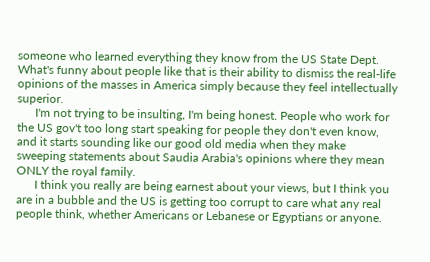someone who learned everything they know from the US State Dept. What's funny about people like that is their ability to dismiss the real-life opinions of the masses in America simply because they feel intellectually superior.
      I'm not trying to be insulting, I'm being honest. People who work for the US gov't too long start speaking for people they don't even know, and it starts sounding like our good old media when they make sweeping statements about Saudia Arabia's opinions where they mean ONLY the royal family.
      I think you really are being earnest about your views, but I think you are in a bubble and the US is getting too corrupt to care what any real people think, whether Americans or Lebanese or Egyptians or anyone.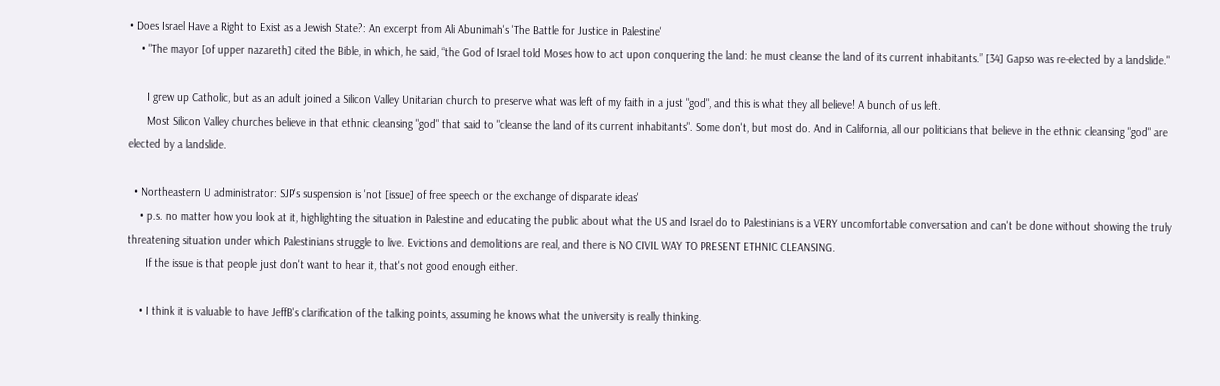• Does Israel Have a Right to Exist as a Jewish State?: An excerpt from Ali Abunimah's 'The Battle for Justice in Palestine'
    • "The mayor [of upper nazareth] cited the Bible, in which, he said, “the God of Israel told Moses how to act upon conquering the land: he must cleanse the land of its current inhabitants.” [34] Gapso was re-elected by a landslide."

      I grew up Catholic, but as an adult joined a Silicon Valley Unitarian church to preserve what was left of my faith in a just "god", and this is what they all believe! A bunch of us left.
      Most Silicon Valley churches believe in that ethnic cleansing "god" that said to "cleanse the land of its current inhabitants". Some don't, but most do. And in California, all our politicians that believe in the ethnic cleansing "god" are elected by a landslide.

  • Northeastern U administrator: SJP's suspension is 'not [issue] of free speech or the exchange of disparate ideas'
    • p.s. no matter how you look at it, highlighting the situation in Palestine and educating the public about what the US and Israel do to Palestinians is a VERY uncomfortable conversation and can't be done without showing the truly threatening situation under which Palestinians struggle to live. Evictions and demolitions are real, and there is NO CIVIL WAY TO PRESENT ETHNIC CLEANSING.
      If the issue is that people just don't want to hear it, that's not good enough either.

    • I think it is valuable to have JeffB's clarification of the talking points, assuming he knows what the university is really thinking.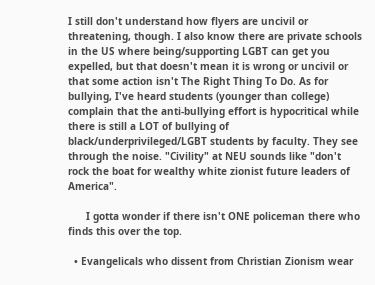I still don't understand how flyers are uncivil or threatening, though. I also know there are private schools in the US where being/supporting LGBT can get you expelled, but that doesn't mean it is wrong or uncivil or that some action isn't The Right Thing To Do. As for bullying, I've heard students (younger than college) complain that the anti-bullying effort is hypocritical while there is still a LOT of bullying of black/underprivileged/LGBT students by faculty. They see through the noise. "Civility" at NEU sounds like "don't rock the boat for wealthy white zionist future leaders of America".

      I gotta wonder if there isn't ONE policeman there who finds this over the top.

  • Evangelicals who dissent from Christian Zionism wear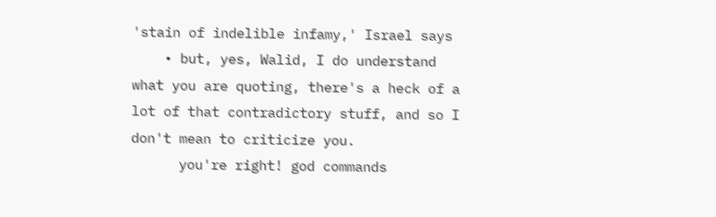'stain of indelible infamy,' Israel says
    • but, yes, Walid, I do understand what you are quoting, there's a heck of a lot of that contradictory stuff, and so I don't mean to criticize you.
      you're right! god commands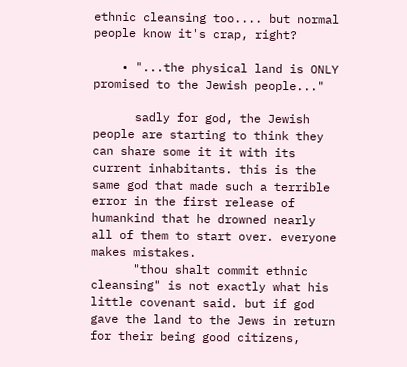ethnic cleansing too.... but normal people know it's crap, right?

    • "...the physical land is ONLY promised to the Jewish people..."

      sadly for god, the Jewish people are starting to think they can share some it it with its current inhabitants. this is the same god that made such a terrible error in the first release of humankind that he drowned nearly all of them to start over. everyone makes mistakes.
      "thou shalt commit ethnic cleansing" is not exactly what his little covenant said. but if god gave the land to the Jews in return for their being good citizens,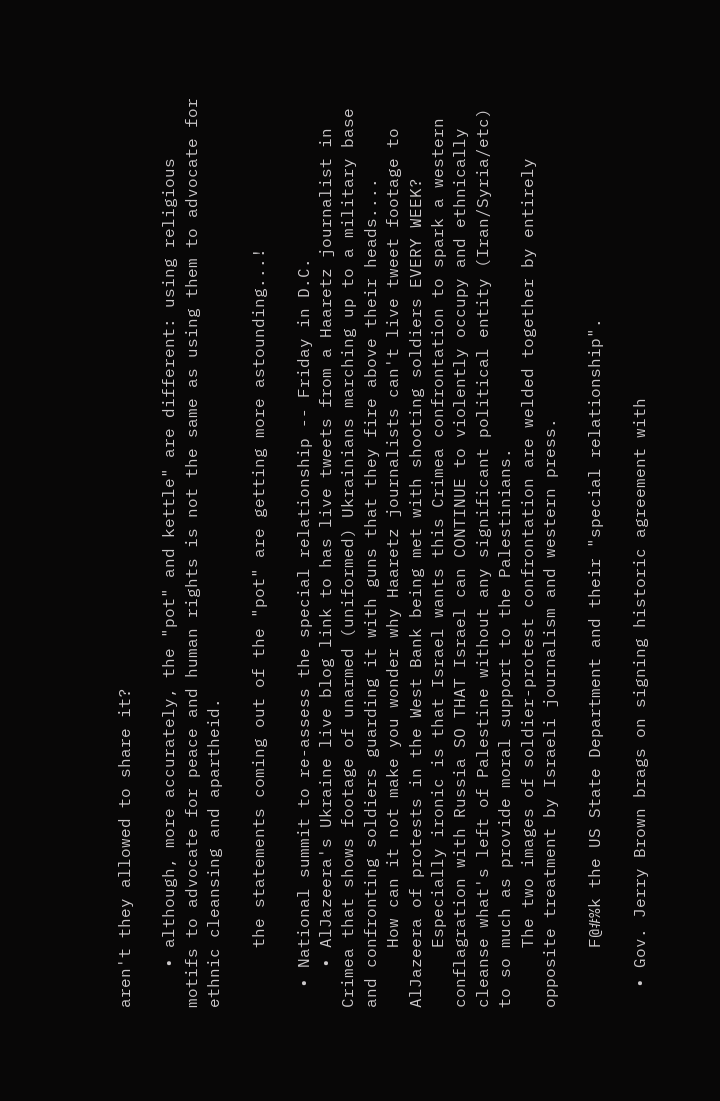aren't they allowed to share it?

    • although, more accurately, the "pot" and kettle" are different: using religious motifs to advocate for peace and human rights is not the same as using them to advocate for ethnic cleansing and apartheid.

      the statements coming out of the "pot" are getting more astounding...!

  • National summit to re-assess the special relationship -- Friday in D.C.
    • AlJazeera's Ukraine live blog link to has live tweets from a Haaretz journalist in Crimea that shows footage of unarmed (uniformed) Ukrainians marching up to a military base and confronting soldiers guarding it with guns that they fire above their heads....
      How can it not make you wonder why Haaretz journalists can't live tweet footage to AlJazeera of protests in the West Bank being met with shooting soldiers EVERY WEEK?
      Especially ironic is that Israel wants this Crimea confrontation to spark a western conflagration with Russia SO THAT Israel can CONTINUE to violently occupy and ethnically cleanse what's left of Palestine without any significant political entity (Iran/Syria/etc) to so much as provide moral support to the Palestinians.
      The two images of soldier-protest confrontation are welded together by entirely opposite treatment by Israeli journalism and western press.

      F@#%k the US State Department and their "special relationship".

  • Gov. Jerry Brown brags on signing historic agreement with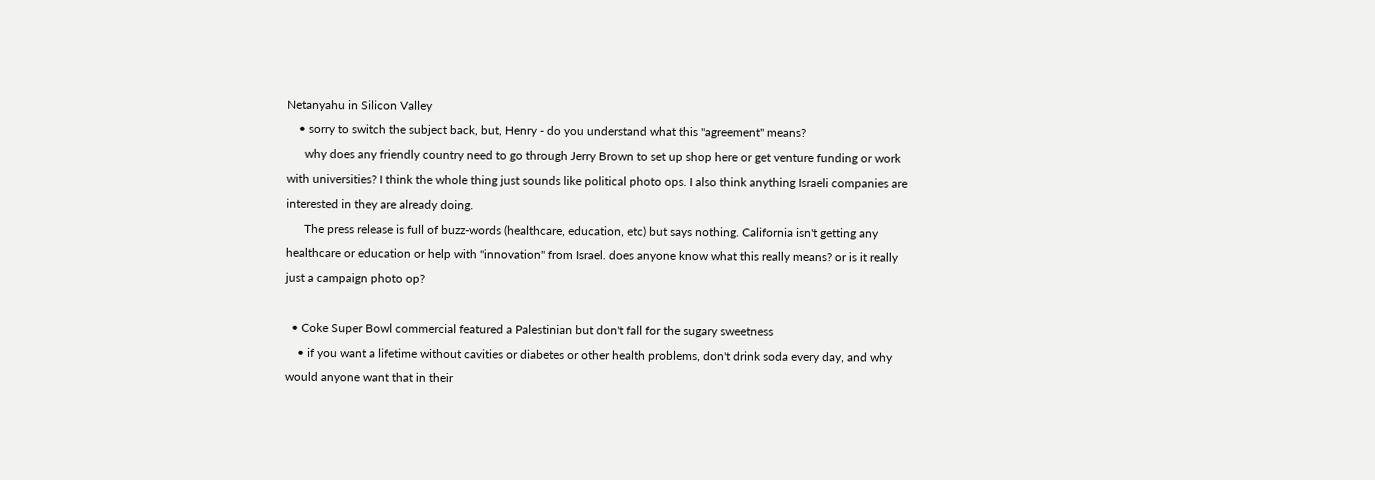Netanyahu in Silicon Valley
    • sorry to switch the subject back, but, Henry - do you understand what this "agreement" means?
      why does any friendly country need to go through Jerry Brown to set up shop here or get venture funding or work with universities? I think the whole thing just sounds like political photo ops. I also think anything Israeli companies are interested in they are already doing.
      The press release is full of buzz-words (healthcare, education, etc) but says nothing. California isn't getting any healthcare or education or help with "innovation" from Israel. does anyone know what this really means? or is it really just a campaign photo op?

  • Coke Super Bowl commercial featured a Palestinian but don't fall for the sugary sweetness
    • if you want a lifetime without cavities or diabetes or other health problems, don't drink soda every day, and why would anyone want that in their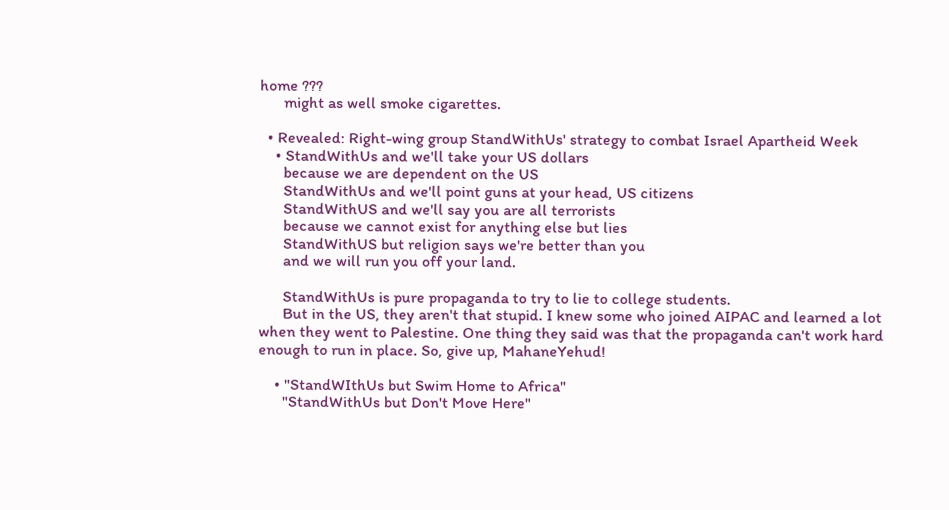home ???
      might as well smoke cigarettes.

  • Revealed: Right-wing group StandWithUs' strategy to combat Israel Apartheid Week
    • StandWithUs and we'll take your US dollars
      because we are dependent on the US
      StandWithUs and we'll point guns at your head, US citizens
      StandWithUS and we'll say you are all terrorists
      because we cannot exist for anything else but lies
      StandWithUS but religion says we're better than you
      and we will run you off your land.

      StandWithUs is pure propaganda to try to lie to college students.
      But in the US, they aren't that stupid. I knew some who joined AIPAC and learned a lot when they went to Palestine. One thing they said was that the propaganda can't work hard enough to run in place. So, give up, MahaneYehud!

    • "StandWIthUs but Swim Home to Africa"
      "StandWithUs but Don't Move Here"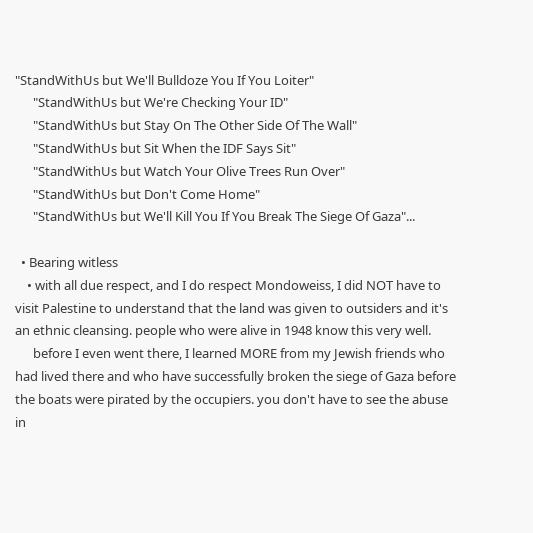"StandWithUs but We'll Bulldoze You If You Loiter"
      "StandWithUs but We're Checking Your ID"
      "StandWithUs but Stay On The Other Side Of The Wall"
      "StandWithUs but Sit When the IDF Says Sit"
      "StandWithUs but Watch Your Olive Trees Run Over"
      "StandWithUs but Don't Come Home"
      "StandWithUs but We'll Kill You If You Break The Siege Of Gaza"...

  • Bearing witless
    • with all due respect, and I do respect Mondoweiss, I did NOT have to visit Palestine to understand that the land was given to outsiders and it's an ethnic cleansing. people who were alive in 1948 know this very well.
      before I even went there, I learned MORE from my Jewish friends who had lived there and who have successfully broken the siege of Gaza before the boats were pirated by the occupiers. you don't have to see the abuse in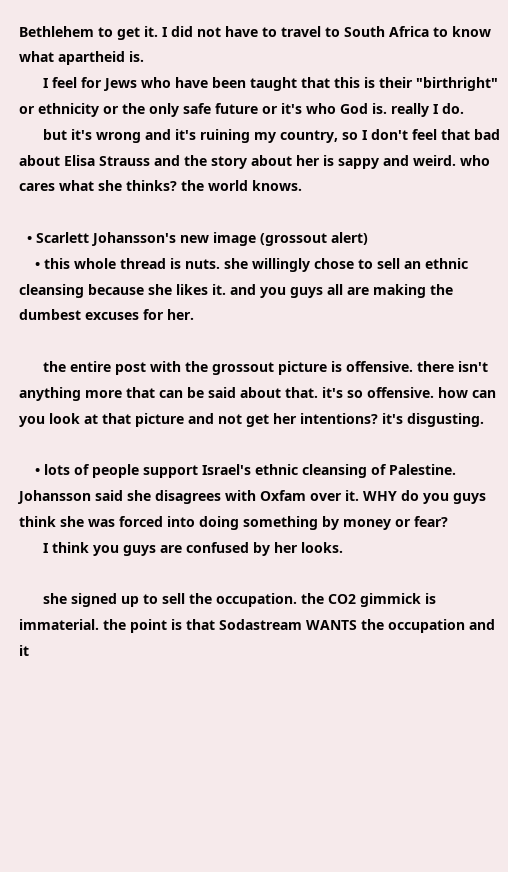Bethlehem to get it. I did not have to travel to South Africa to know what apartheid is.
      I feel for Jews who have been taught that this is their "birthright" or ethnicity or the only safe future or it's who God is. really I do.
      but it's wrong and it's ruining my country, so I don't feel that bad about Elisa Strauss and the story about her is sappy and weird. who cares what she thinks? the world knows.

  • Scarlett Johansson's new image (grossout alert)
    • this whole thread is nuts. she willingly chose to sell an ethnic cleansing because she likes it. and you guys all are making the dumbest excuses for her.

      the entire post with the grossout picture is offensive. there isn't anything more that can be said about that. it's so offensive. how can you look at that picture and not get her intentions? it's disgusting.

    • lots of people support Israel's ethnic cleansing of Palestine. Johansson said she disagrees with Oxfam over it. WHY do you guys think she was forced into doing something by money or fear?
      I think you guys are confused by her looks.

      she signed up to sell the occupation. the CO2 gimmick is immaterial. the point is that Sodastream WANTS the occupation and it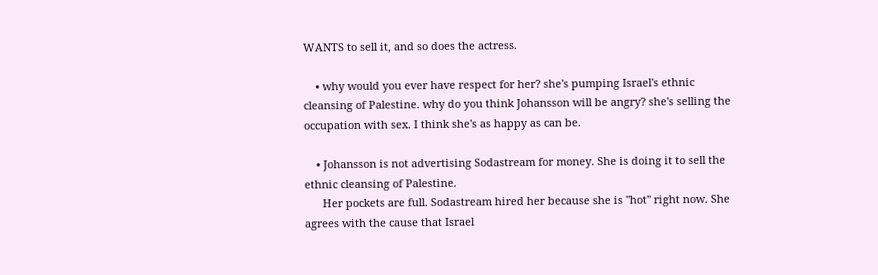WANTS to sell it, and so does the actress.

    • why would you ever have respect for her? she's pumping Israel's ethnic cleansing of Palestine. why do you think Johansson will be angry? she's selling the occupation with sex. I think she's as happy as can be.

    • Johansson is not advertising Sodastream for money. She is doing it to sell the ethnic cleansing of Palestine.
      Her pockets are full. Sodastream hired her because she is "hot" right now. She agrees with the cause that Israel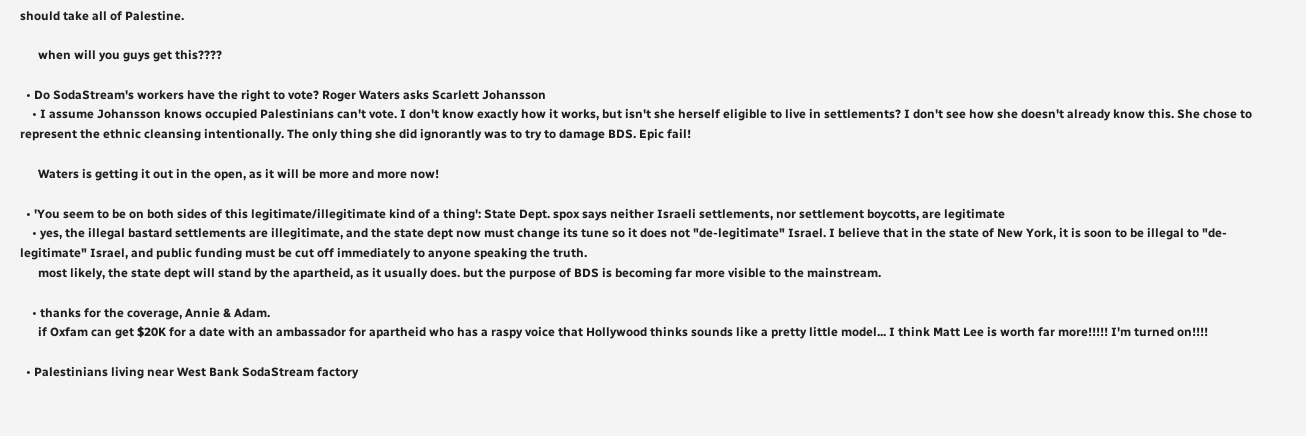should take all of Palestine.

      when will you guys get this????

  • Do SodaStream's workers have the right to vote? Roger Waters asks Scarlett Johansson
    • I assume Johansson knows occupied Palestinians can't vote. I don't know exactly how it works, but isn't she herself eligible to live in settlements? I don't see how she doesn't already know this. She chose to represent the ethnic cleansing intentionally. The only thing she did ignorantly was to try to damage BDS. Epic fail!

      Waters is getting it out in the open, as it will be more and more now!

  • 'You seem to be on both sides of this legitimate/illegitimate kind of a thing': State Dept. spox says neither Israeli settlements, nor settlement boycotts, are legitimate
    • yes, the illegal bastard settlements are illegitimate, and the state dept now must change its tune so it does not "de-legitimate" Israel. I believe that in the state of New York, it is soon to be illegal to "de-legitimate" Israel, and public funding must be cut off immediately to anyone speaking the truth.
      most likely, the state dept will stand by the apartheid, as it usually does. but the purpose of BDS is becoming far more visible to the mainstream.

    • thanks for the coverage, Annie & Adam.
      if Oxfam can get $20K for a date with an ambassador for apartheid who has a raspy voice that Hollywood thinks sounds like a pretty little model... I think Matt Lee is worth far more!!!!! I'm turned on!!!!

  • Palestinians living near West Bank SodaStream factory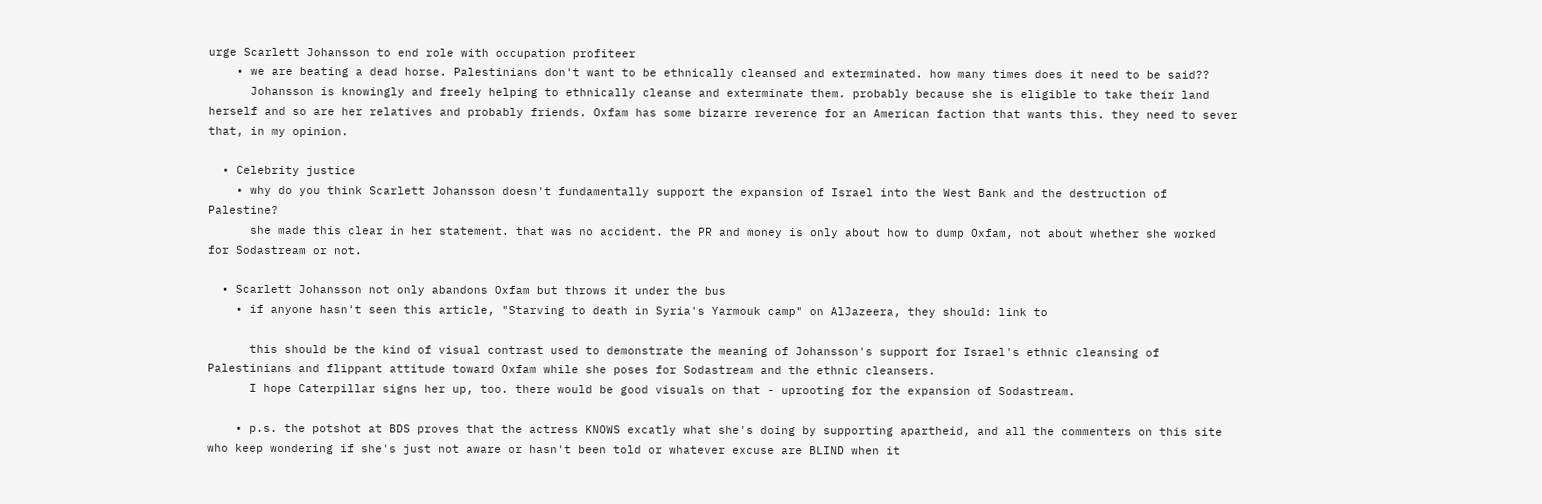urge Scarlett Johansson to end role with occupation profiteer
    • we are beating a dead horse. Palestinians don't want to be ethnically cleansed and exterminated. how many times does it need to be said??
      Johansson is knowingly and freely helping to ethnically cleanse and exterminate them. probably because she is eligible to take their land herself and so are her relatives and probably friends. Oxfam has some bizarre reverence for an American faction that wants this. they need to sever that, in my opinion.

  • Celebrity justice
    • why do you think Scarlett Johansson doesn't fundamentally support the expansion of Israel into the West Bank and the destruction of Palestine?
      she made this clear in her statement. that was no accident. the PR and money is only about how to dump Oxfam, not about whether she worked for Sodastream or not.

  • Scarlett Johansson not only abandons Oxfam but throws it under the bus
    • if anyone hasn't seen this article, "Starving to death in Syria's Yarmouk camp" on AlJazeera, they should: link to

      this should be the kind of visual contrast used to demonstrate the meaning of Johansson's support for Israel's ethnic cleansing of Palestinians and flippant attitude toward Oxfam while she poses for Sodastream and the ethnic cleansers.
      I hope Caterpillar signs her up, too. there would be good visuals on that - uprooting for the expansion of Sodastream.

    • p.s. the potshot at BDS proves that the actress KNOWS excatly what she's doing by supporting apartheid, and all the commenters on this site who keep wondering if she's just not aware or hasn't been told or whatever excuse are BLIND when it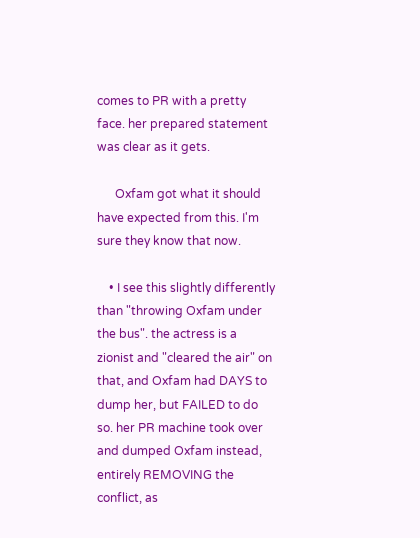comes to PR with a pretty face. her prepared statement was clear as it gets.

      Oxfam got what it should have expected from this. I'm sure they know that now.

    • I see this slightly differently than "throwing Oxfam under the bus". the actress is a zionist and "cleared the air" on that, and Oxfam had DAYS to dump her, but FAILED to do so. her PR machine took over and dumped Oxfam instead, entirely REMOVING the conflict, as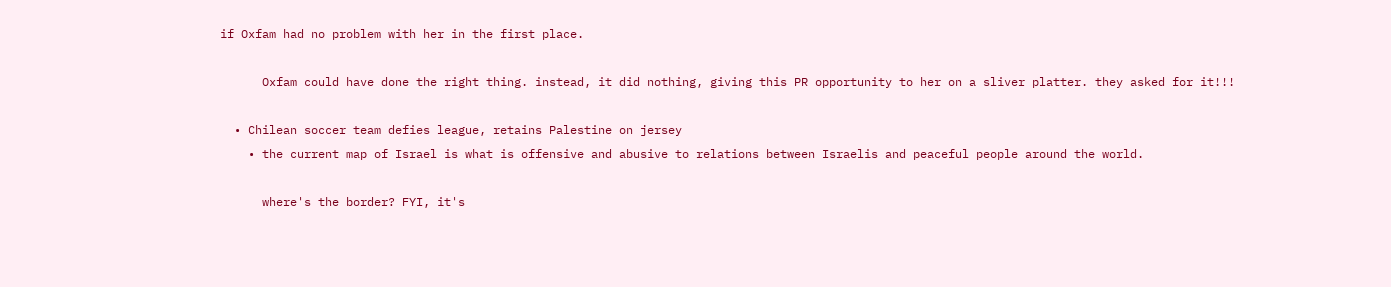if Oxfam had no problem with her in the first place.

      Oxfam could have done the right thing. instead, it did nothing, giving this PR opportunity to her on a sliver platter. they asked for it!!!

  • Chilean soccer team defies league, retains Palestine on jersey
    • the current map of Israel is what is offensive and abusive to relations between Israelis and peaceful people around the world.

      where's the border? FYI, it's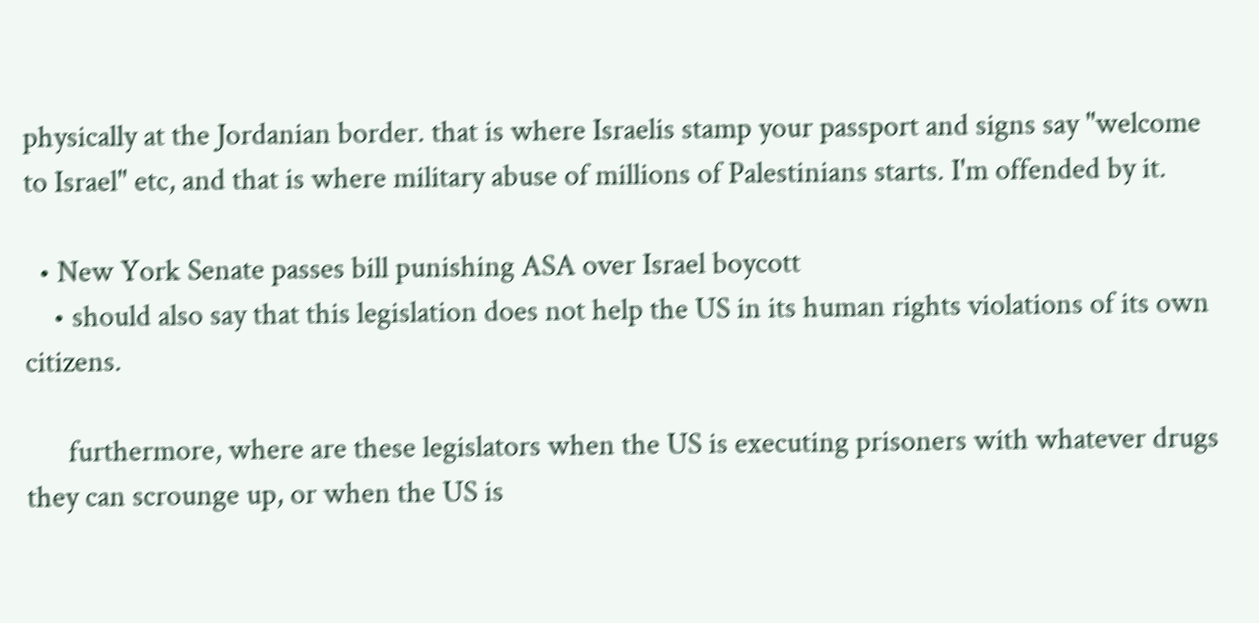physically at the Jordanian border. that is where Israelis stamp your passport and signs say "welcome to Israel" etc, and that is where military abuse of millions of Palestinians starts. I'm offended by it.

  • New York Senate passes bill punishing ASA over Israel boycott
    • should also say that this legislation does not help the US in its human rights violations of its own citizens.

      furthermore, where are these legislators when the US is executing prisoners with whatever drugs they can scrounge up, or when the US is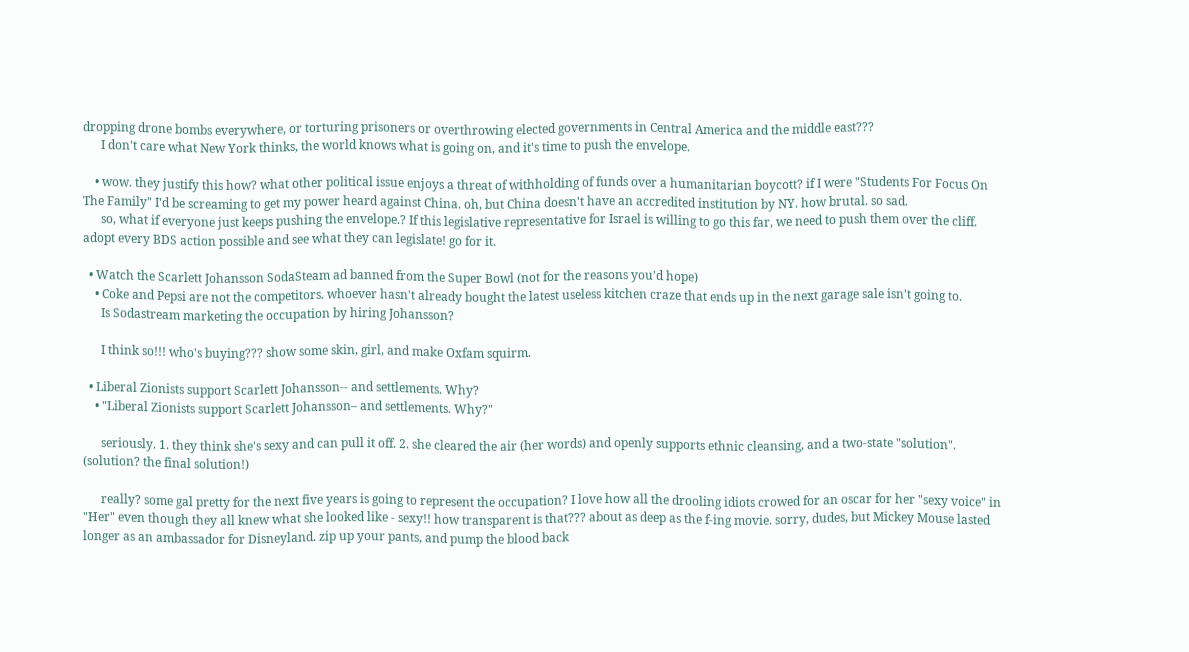dropping drone bombs everywhere, or torturing prisoners or overthrowing elected governments in Central America and the middle east???
      I don't care what New York thinks, the world knows what is going on, and it's time to push the envelope.

    • wow. they justify this how? what other political issue enjoys a threat of withholding of funds over a humanitarian boycott? if I were "Students For Focus On The Family" I'd be screaming to get my power heard against China. oh, but China doesn't have an accredited institution by NY. how brutal. so sad.
      so, what if everyone just keeps pushing the envelope.? If this legislative representative for Israel is willing to go this far, we need to push them over the cliff. adopt every BDS action possible and see what they can legislate! go for it.

  • Watch the Scarlett Johansson SodaSteam ad banned from the Super Bowl (not for the reasons you'd hope)
    • Coke and Pepsi are not the competitors. whoever hasn't already bought the latest useless kitchen craze that ends up in the next garage sale isn't going to.
      Is Sodastream marketing the occupation by hiring Johansson?

      I think so!!! who's buying??? show some skin, girl, and make Oxfam squirm.

  • Liberal Zionists support Scarlett Johansson-- and settlements. Why?
    • "Liberal Zionists support Scarlett Johansson– and settlements. Why?"

      seriously. 1. they think she's sexy and can pull it off. 2. she cleared the air (her words) and openly supports ethnic cleansing, and a two-state "solution". (solution? the final solution!)

      really? some gal pretty for the next five years is going to represent the occupation? I love how all the drooling idiots crowed for an oscar for her "sexy voice" in "Her" even though they all knew what she looked like - sexy!! how transparent is that??? about as deep as the f-ing movie. sorry, dudes, but Mickey Mouse lasted longer as an ambassador for Disneyland. zip up your pants, and pump the blood back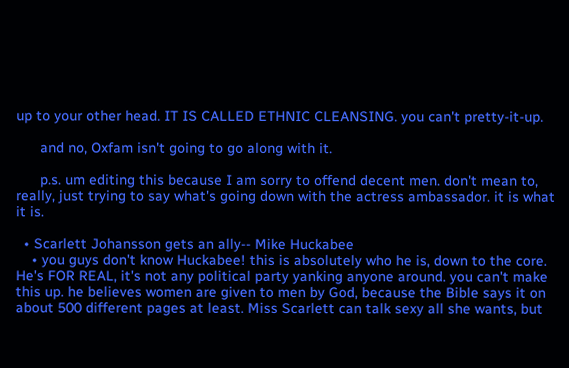up to your other head. IT IS CALLED ETHNIC CLEANSING. you can't pretty-it-up.

      and no, Oxfam isn't going to go along with it.

      p.s. um editing this because I am sorry to offend decent men. don't mean to, really, just trying to say what's going down with the actress ambassador. it is what it is.

  • Scarlett Johansson gets an ally-- Mike Huckabee
    • you guys don't know Huckabee! this is absolutely who he is, down to the core. He's FOR REAL, it's not any political party yanking anyone around. you can't make this up. he believes women are given to men by God, because the Bible says it on about 500 different pages at least. Miss Scarlett can talk sexy all she wants, but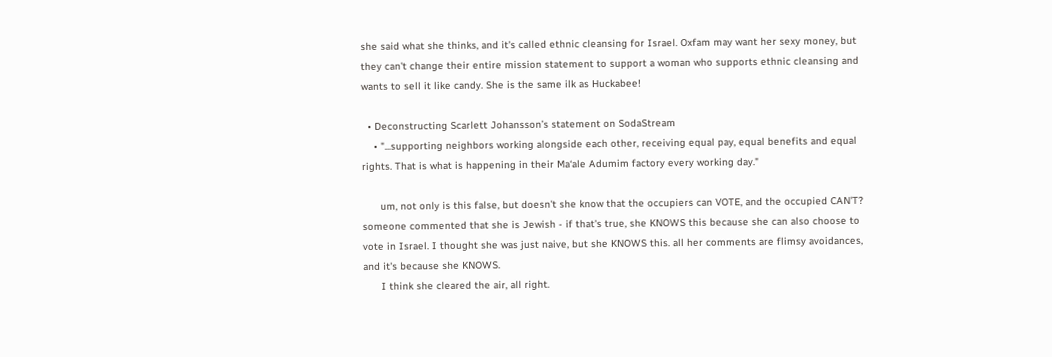she said what she thinks, and it's called ethnic cleansing for Israel. Oxfam may want her sexy money, but they can't change their entire mission statement to support a woman who supports ethnic cleansing and wants to sell it like candy. She is the same ilk as Huckabee!

  • Deconstructing Scarlett Johansson’s statement on SodaStream
    • "...supporting neighbors working alongside each other, receiving equal pay, equal benefits and equal rights. That is what is happening in their Ma‘ale Adumim factory every working day."

      um, not only is this false, but doesn't she know that the occupiers can VOTE, and the occupied CAN'T? someone commented that she is Jewish - if that's true, she KNOWS this because she can also choose to vote in Israel. I thought she was just naive, but she KNOWS this. all her comments are flimsy avoidances, and it's because she KNOWS.
      I think she cleared the air, all right.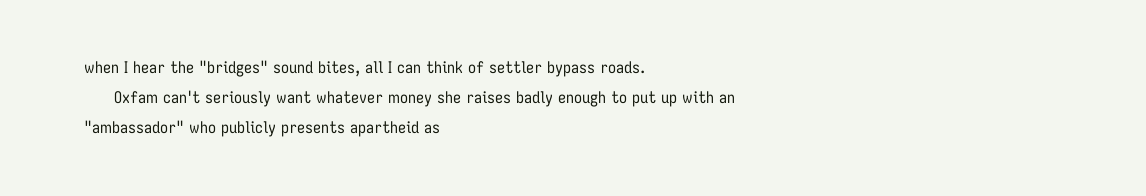when I hear the "bridges" sound bites, all I can think of settler bypass roads.
      Oxfam can't seriously want whatever money she raises badly enough to put up with an "ambassador" who publicly presents apartheid as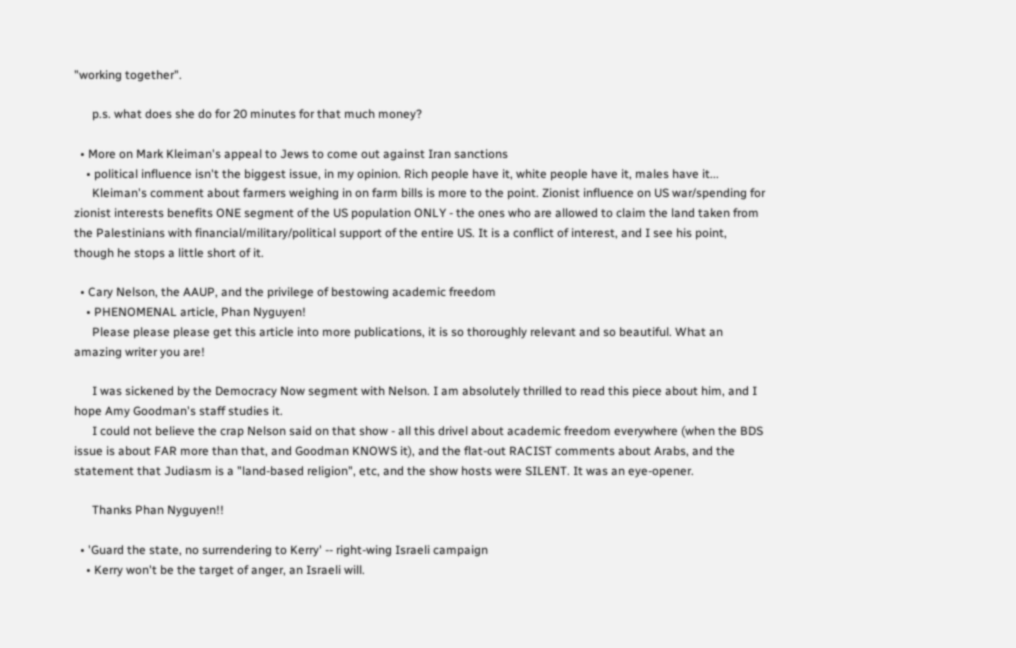"working together".

      p.s. what does she do for 20 minutes for that much money?

  • More on Mark Kleiman's appeal to Jews to come out against Iran sanctions
    • political influence isn't the biggest issue, in my opinion. Rich people have it, white people have it, males have it...
      Kleiman's comment about farmers weighing in on farm bills is more to the point. Zionist influence on US war/spending for zionist interests benefits ONE segment of the US population ONLY - the ones who are allowed to claim the land taken from the Palestinians with financial/military/political support of the entire US. It is a conflict of interest, and I see his point, though he stops a little short of it.

  • Cary Nelson, the AAUP, and the privilege of bestowing academic freedom
    • PHENOMENAL article, Phan Nyguyen!
      Please please please get this article into more publications, it is so thoroughly relevant and so beautiful. What an amazing writer you are!

      I was sickened by the Democracy Now segment with Nelson. I am absolutely thrilled to read this piece about him, and I hope Amy Goodman's staff studies it.
      I could not believe the crap Nelson said on that show - all this drivel about academic freedom everywhere (when the BDS issue is about FAR more than that, and Goodman KNOWS it), and the flat-out RACIST comments about Arabs, and the statement that Judiasm is a "land-based religion", etc, and the show hosts were SILENT. It was an eye-opener.

      Thanks Phan Nyguyen!!

  • 'Guard the state, no surrendering to Kerry' -- right-wing Israeli campaign
    • Kerry won't be the target of anger, an Israeli will.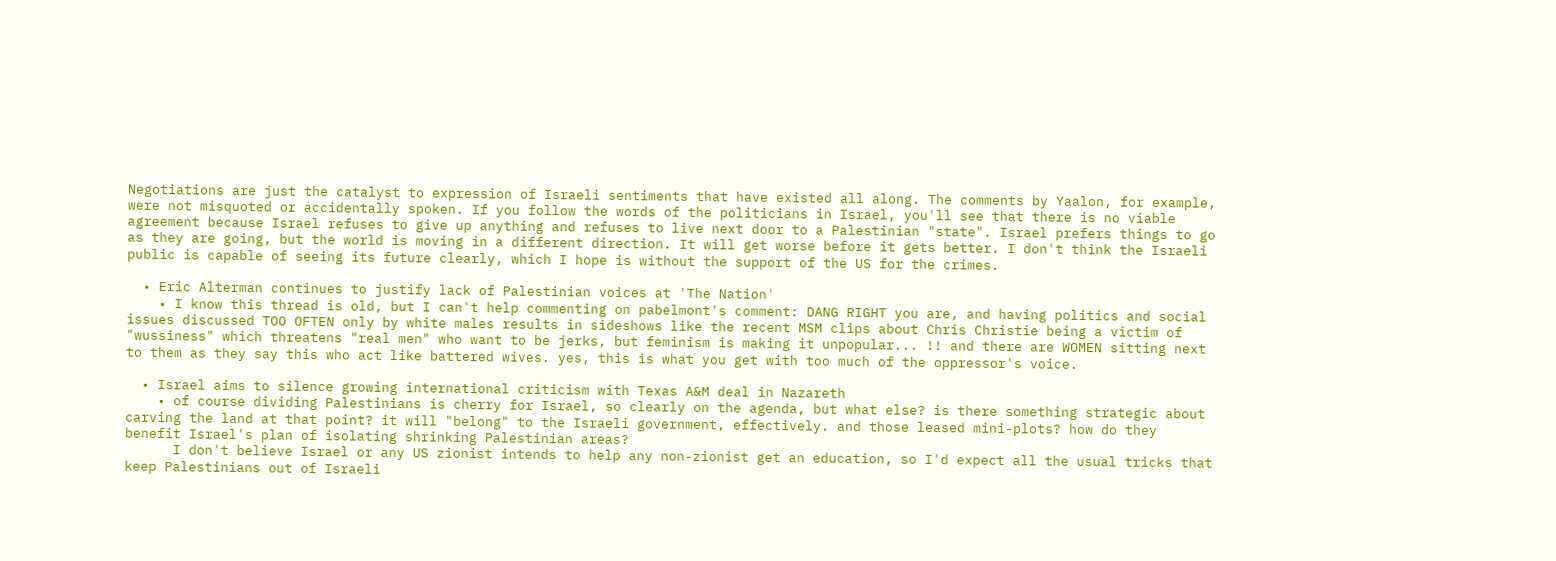Negotiations are just the catalyst to expression of Israeli sentiments that have existed all along. The comments by Yaalon, for example, were not misquoted or accidentally spoken. If you follow the words of the politicians in Israel, you'll see that there is no viable agreement because Israel refuses to give up anything and refuses to live next door to a Palestinian "state". Israel prefers things to go as they are going, but the world is moving in a different direction. It will get worse before it gets better. I don't think the Israeli public is capable of seeing its future clearly, which I hope is without the support of the US for the crimes.

  • Eric Alterman continues to justify lack of Palestinian voices at 'The Nation'
    • I know this thread is old, but I can't help commenting on pabelmont's comment: DANG RIGHT you are, and having politics and social issues discussed TOO OFTEN only by white males results in sideshows like the recent MSM clips about Chris Christie being a victim of "wussiness" which threatens "real men" who want to be jerks, but feminism is making it unpopular... !! and there are WOMEN sitting next to them as they say this who act like battered wives. yes, this is what you get with too much of the oppressor's voice.

  • Israel aims to silence growing international criticism with Texas A&M deal in Nazareth
    • of course dividing Palestinians is cherry for Israel, so clearly on the agenda, but what else? is there something strategic about carving the land at that point? it will "belong" to the Israeli government, effectively. and those leased mini-plots? how do they benefit Israel's plan of isolating shrinking Palestinian areas?
      I don't believe Israel or any US zionist intends to help any non-zionist get an education, so I'd expect all the usual tricks that keep Palestinians out of Israeli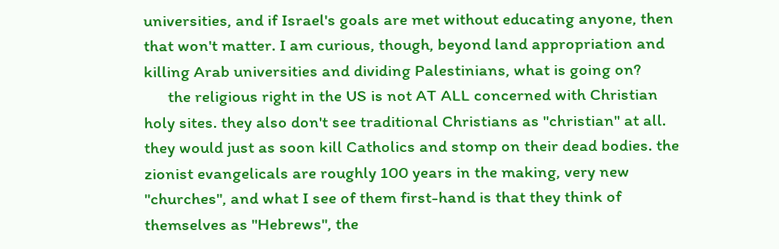universities, and if Israel's goals are met without educating anyone, then that won't matter. I am curious, though, beyond land appropriation and killing Arab universities and dividing Palestinians, what is going on?
      the religious right in the US is not AT ALL concerned with Christian holy sites. they also don't see traditional Christians as "christian" at all. they would just as soon kill Catholics and stomp on their dead bodies. the zionist evangelicals are roughly 100 years in the making, very new "churches", and what I see of them first-hand is that they think of themselves as "Hebrews", the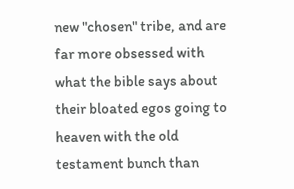new "chosen" tribe, and are far more obsessed with what the bible says about their bloated egos going to heaven with the old testament bunch than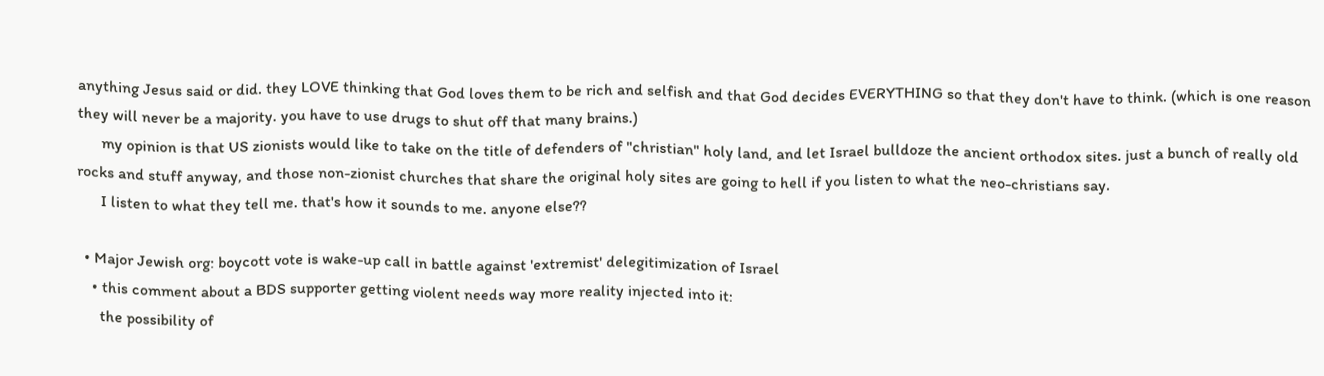anything Jesus said or did. they LOVE thinking that God loves them to be rich and selfish and that God decides EVERYTHING so that they don't have to think. (which is one reason they will never be a majority. you have to use drugs to shut off that many brains.)
      my opinion is that US zionists would like to take on the title of defenders of "christian" holy land, and let Israel bulldoze the ancient orthodox sites. just a bunch of really old rocks and stuff anyway, and those non-zionist churches that share the original holy sites are going to hell if you listen to what the neo-christians say.
      I listen to what they tell me. that's how it sounds to me. anyone else??

  • Major Jewish org: boycott vote is wake-up call in battle against 'extremist' delegitimization of Israel
    • this comment about a BDS supporter getting violent needs way more reality injected into it:
      the possibility of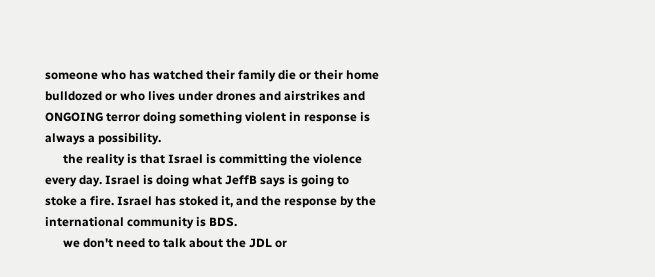someone who has watched their family die or their home bulldozed or who lives under drones and airstrikes and ONGOING terror doing something violent in response is always a possibility.
      the reality is that Israel is committing the violence every day. Israel is doing what JeffB says is going to stoke a fire. Israel has stoked it, and the response by the international community is BDS.
      we don't need to talk about the JDL or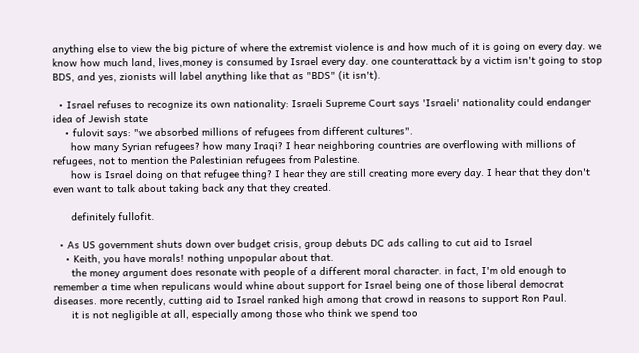anything else to view the big picture of where the extremist violence is and how much of it is going on every day. we know how much land, lives,money is consumed by Israel every day. one counterattack by a victim isn't going to stop BDS, and yes, zionists will label anything like that as "BDS" (it isn't).

  • Israel refuses to recognize its own nationality: Israeli Supreme Court says 'Israeli' nationality could endanger idea of Jewish state
    • fulovit says: "we absorbed millions of refugees from different cultures".
      how many Syrian refugees? how many Iraqi? I hear neighboring countries are overflowing with millions of refugees, not to mention the Palestinian refugees from Palestine.
      how is Israel doing on that refugee thing? I hear they are still creating more every day. I hear that they don't even want to talk about taking back any that they created.

      definitely fullofit.

  • As US government shuts down over budget crisis, group debuts DC ads calling to cut aid to Israel
    • Keith, you have morals! nothing unpopular about that.
      the money argument does resonate with people of a different moral character. in fact, I'm old enough to remember a time when repulicans would whine about support for Israel being one of those liberal democrat diseases. more recently, cutting aid to Israel ranked high among that crowd in reasons to support Ron Paul.
      it is not negligible at all, especially among those who think we spend too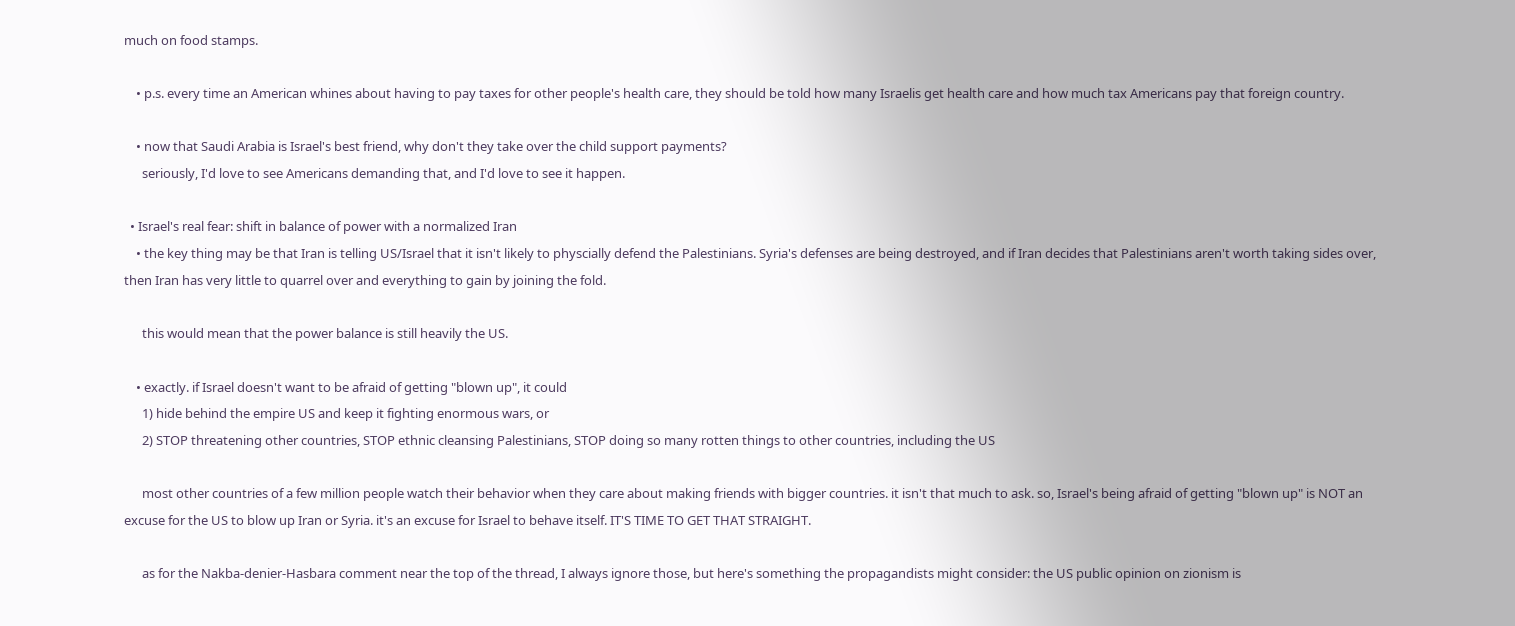much on food stamps.

    • p.s. every time an American whines about having to pay taxes for other people's health care, they should be told how many Israelis get health care and how much tax Americans pay that foreign country.

    • now that Saudi Arabia is Israel's best friend, why don't they take over the child support payments?
      seriously, I'd love to see Americans demanding that, and I'd love to see it happen.

  • Israel's real fear: shift in balance of power with a normalized Iran
    • the key thing may be that Iran is telling US/Israel that it isn't likely to physcially defend the Palestinians. Syria's defenses are being destroyed, and if Iran decides that Palestinians aren't worth taking sides over, then Iran has very little to quarrel over and everything to gain by joining the fold.

      this would mean that the power balance is still heavily the US.

    • exactly. if Israel doesn't want to be afraid of getting "blown up", it could
      1) hide behind the empire US and keep it fighting enormous wars, or
      2) STOP threatening other countries, STOP ethnic cleansing Palestinians, STOP doing so many rotten things to other countries, including the US

      most other countries of a few million people watch their behavior when they care about making friends with bigger countries. it isn't that much to ask. so, Israel's being afraid of getting "blown up" is NOT an excuse for the US to blow up Iran or Syria. it's an excuse for Israel to behave itself. IT'S TIME TO GET THAT STRAIGHT.

      as for the Nakba-denier-Hasbara comment near the top of the thread, I always ignore those, but here's something the propagandists might consider: the US public opinion on zionism is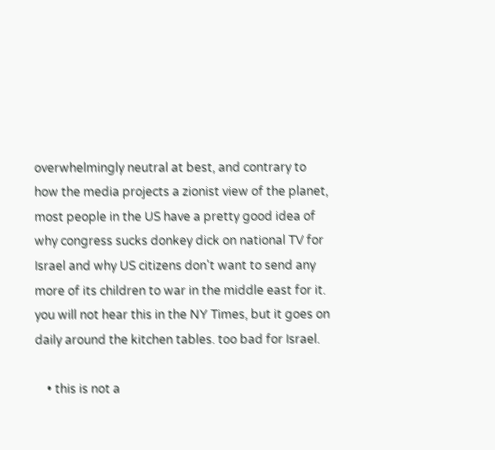overwhelmingly neutral at best, and contrary to how the media projects a zionist view of the planet, most people in the US have a pretty good idea of why congress sucks donkey dick on national TV for Israel and why US citizens don't want to send any more of its children to war in the middle east for it. you will not hear this in the NY Times, but it goes on daily around the kitchen tables. too bad for Israel.

    • this is not a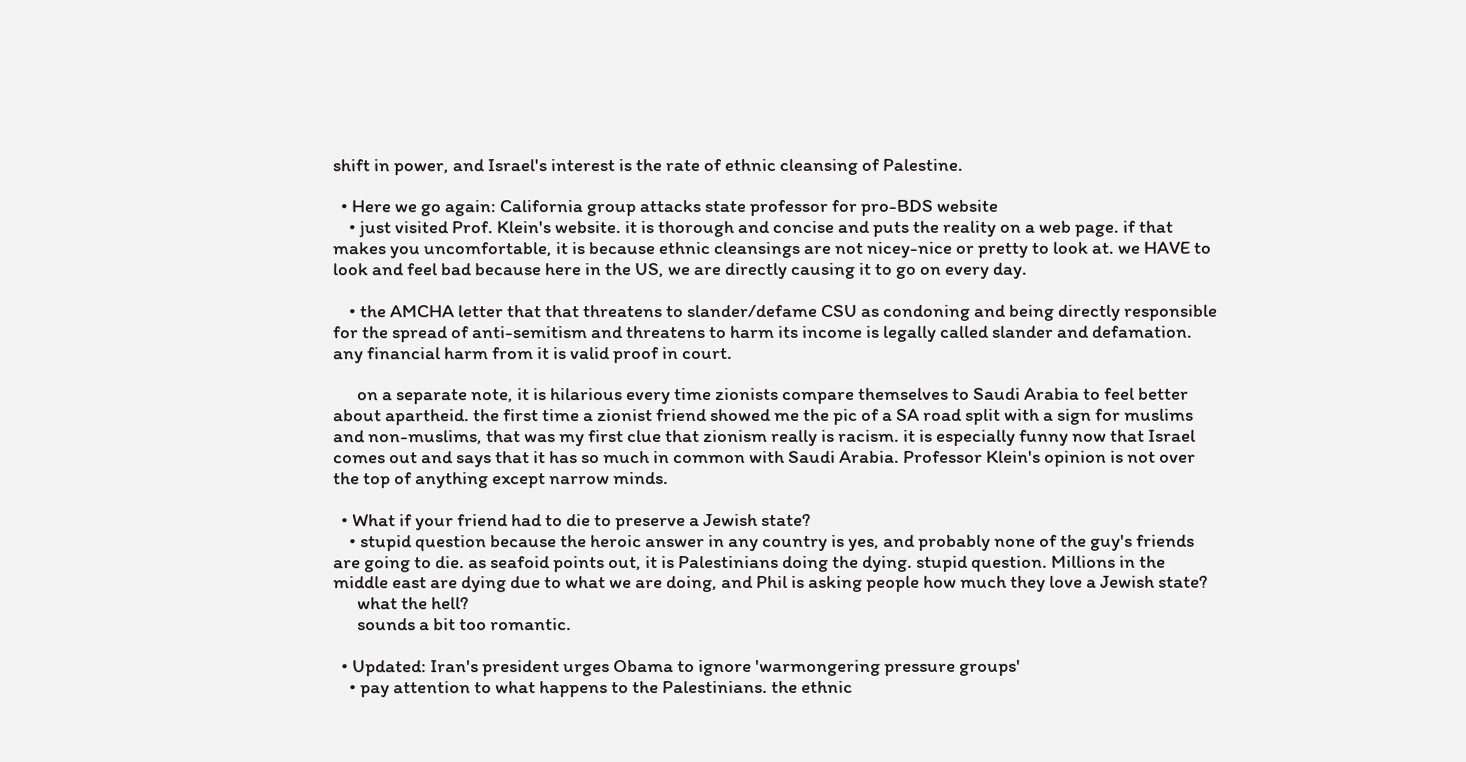shift in power, and Israel's interest is the rate of ethnic cleansing of Palestine.

  • Here we go again: California group attacks state professor for pro-BDS website
    • just visited Prof. Klein's website. it is thorough and concise and puts the reality on a web page. if that makes you uncomfortable, it is because ethnic cleansings are not nicey-nice or pretty to look at. we HAVE to look and feel bad because here in the US, we are directly causing it to go on every day.

    • the AMCHA letter that that threatens to slander/defame CSU as condoning and being directly responsible for the spread of anti-semitism and threatens to harm its income is legally called slander and defamation. any financial harm from it is valid proof in court.

      on a separate note, it is hilarious every time zionists compare themselves to Saudi Arabia to feel better about apartheid. the first time a zionist friend showed me the pic of a SA road split with a sign for muslims and non-muslims, that was my first clue that zionism really is racism. it is especially funny now that Israel comes out and says that it has so much in common with Saudi Arabia. Professor Klein's opinion is not over the top of anything except narrow minds.

  • What if your friend had to die to preserve a Jewish state?
    • stupid question because the heroic answer in any country is yes, and probably none of the guy's friends are going to die. as seafoid points out, it is Palestinians doing the dying. stupid question. Millions in the middle east are dying due to what we are doing, and Phil is asking people how much they love a Jewish state?
      what the hell?
      sounds a bit too romantic.

  • Updated: Iran's president urges Obama to ignore 'warmongering pressure groups'
    • pay attention to what happens to the Palestinians. the ethnic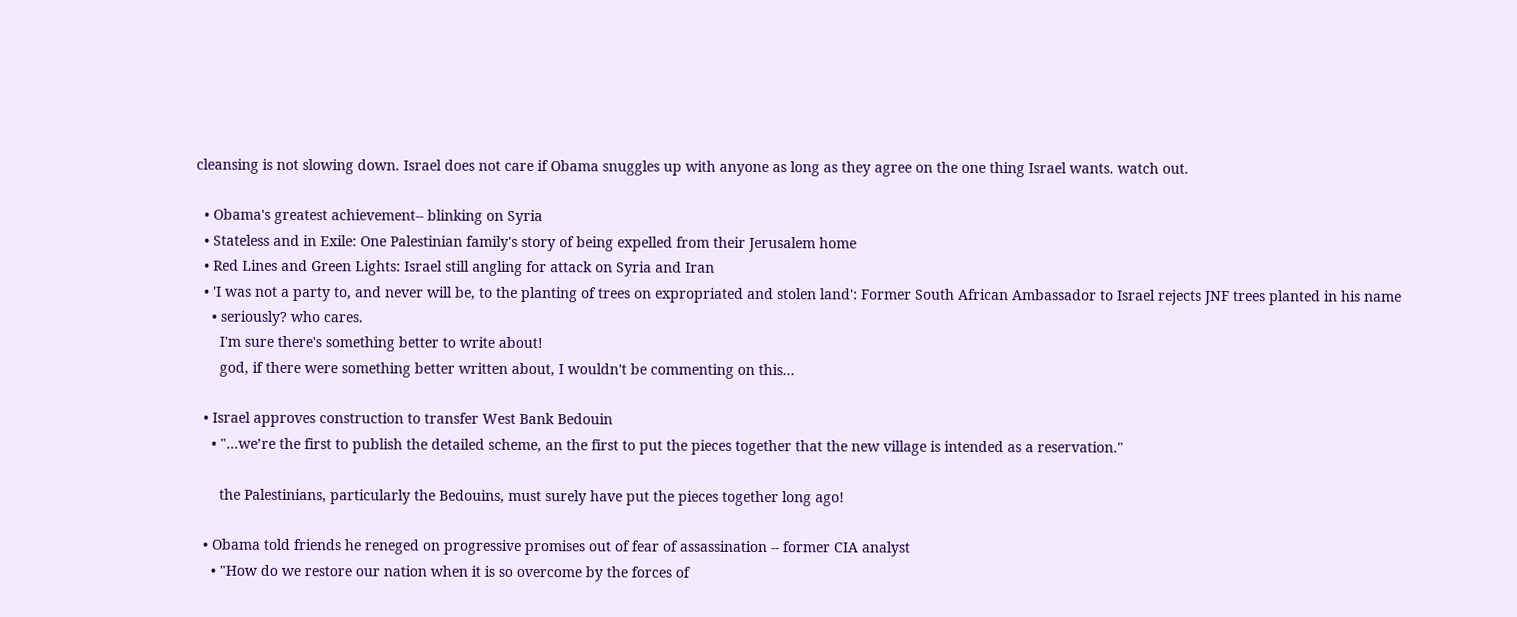cleansing is not slowing down. Israel does not care if Obama snuggles up with anyone as long as they agree on the one thing Israel wants. watch out.

  • Obama's greatest achievement-- blinking on Syria
  • Stateless and in Exile: One Palestinian family's story of being expelled from their Jerusalem home
  • Red Lines and Green Lights: Israel still angling for attack on Syria and Iran
  • 'I was not a party to, and never will be, to the planting of trees on expropriated and stolen land': Former South African Ambassador to Israel rejects JNF trees planted in his name
    • seriously? who cares.
      I'm sure there's something better to write about!
      god, if there were something better written about, I wouldn't be commenting on this...

  • Israel approves construction to transfer West Bank Bedouin
    • "...we’re the first to publish the detailed scheme, an the first to put the pieces together that the new village is intended as a reservation."

      the Palestinians, particularly the Bedouins, must surely have put the pieces together long ago!

  • Obama told friends he reneged on progressive promises out of fear of assassination -- former CIA analyst
    • "How do we restore our nation when it is so overcome by the forces of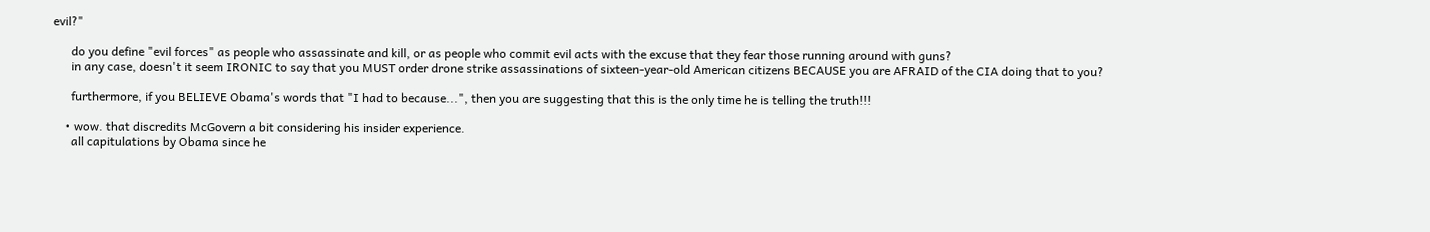evil?"

      do you define "evil forces" as people who assassinate and kill, or as people who commit evil acts with the excuse that they fear those running around with guns?
      in any case, doesn't it seem IRONIC to say that you MUST order drone strike assassinations of sixteen-year-old American citizens BECAUSE you are AFRAID of the CIA doing that to you?

      furthermore, if you BELIEVE Obama's words that "I had to because...", then you are suggesting that this is the only time he is telling the truth!!!

    • wow. that discredits McGovern a bit considering his insider experience.
      all capitulations by Obama since he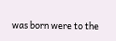was born were to the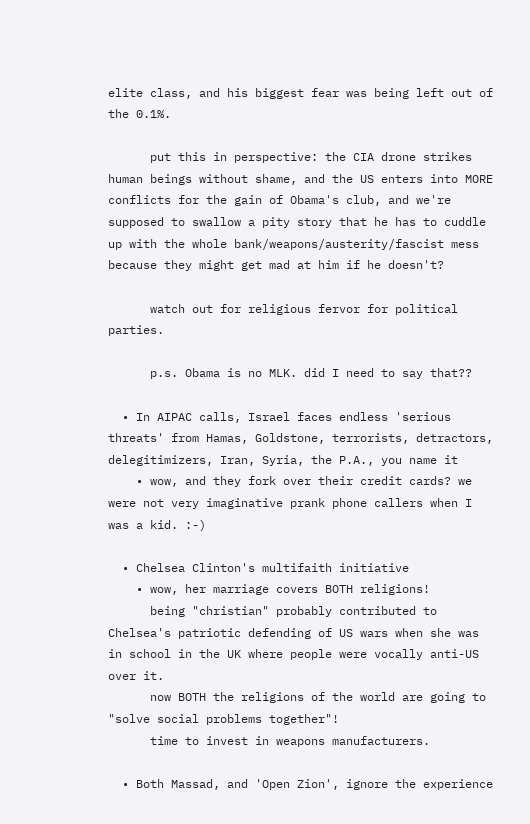elite class, and his biggest fear was being left out of the 0.1%.

      put this in perspective: the CIA drone strikes human beings without shame, and the US enters into MORE conflicts for the gain of Obama's club, and we're supposed to swallow a pity story that he has to cuddle up with the whole bank/weapons/austerity/fascist mess because they might get mad at him if he doesn't?

      watch out for religious fervor for political parties.

      p.s. Obama is no MLK. did I need to say that??

  • In AIPAC calls, Israel faces endless 'serious threats' from Hamas, Goldstone, terrorists, detractors, delegitimizers, Iran, Syria, the P.A., you name it
    • wow, and they fork over their credit cards? we were not very imaginative prank phone callers when I was a kid. :-)

  • Chelsea Clinton's multifaith initiative
    • wow, her marriage covers BOTH religions!
      being "christian" probably contributed to Chelsea's patriotic defending of US wars when she was in school in the UK where people were vocally anti-US over it.
      now BOTH the religions of the world are going to "solve social problems together"!
      time to invest in weapons manufacturers.

  • Both Massad, and 'Open Zion', ignore the experience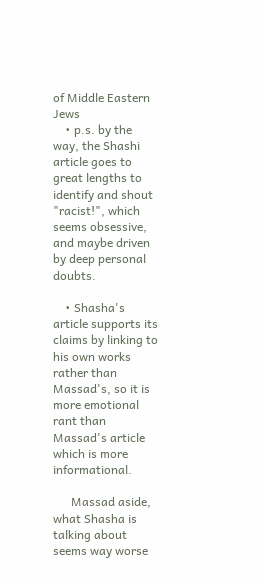of Middle Eastern Jews
    • p.s. by the way, the Shashi article goes to great lengths to identify and shout "racist!", which seems obsessive, and maybe driven by deep personal doubts.

    • Shasha's article supports its claims by linking to his own works rather than Massad's, so it is more emotional rant than Massad's article which is more informational.

      Massad aside, what Shasha is talking about seems way worse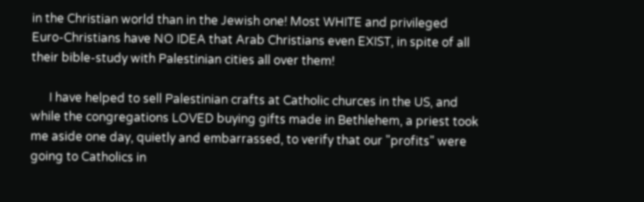in the Christian world than in the Jewish one! Most WHITE and privileged Euro-Christians have NO IDEA that Arab Christians even EXIST, in spite of all their bible-study with Palestinian cities all over them!

      I have helped to sell Palestinian crafts at Catholic churces in the US, and while the congregations LOVED buying gifts made in Bethlehem, a priest took me aside one day, quietly and embarrassed, to verify that our "profits" were going to Catholics in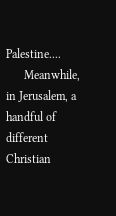Palestine....
      Meanwhile, in Jerusalem, a handful of different Christian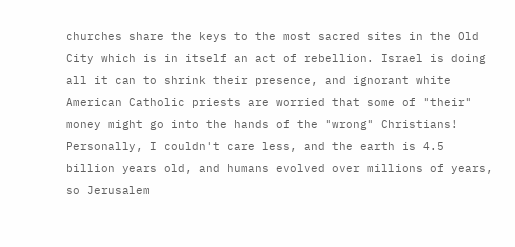churches share the keys to the most sacred sites in the Old City which is in itself an act of rebellion. Israel is doing all it can to shrink their presence, and ignorant white American Catholic priests are worried that some of "their" money might go into the hands of the "wrong" Christians! Personally, I couldn't care less, and the earth is 4.5 billion years old, and humans evolved over millions of years, so Jerusalem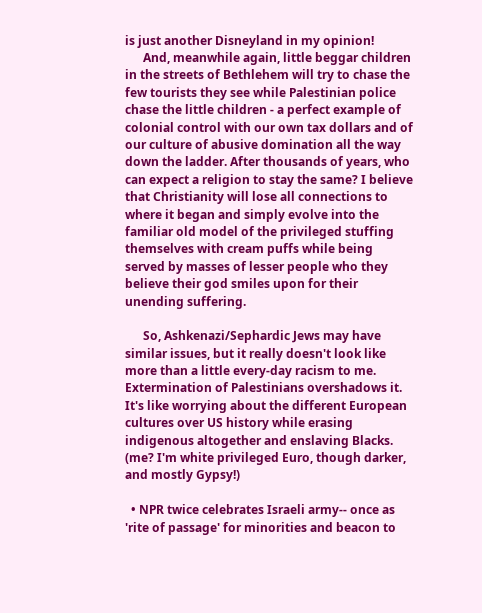is just another Disneyland in my opinion!
      And, meanwhile again, little beggar children in the streets of Bethlehem will try to chase the few tourists they see while Palestinian police chase the little children - a perfect example of colonial control with our own tax dollars and of our culture of abusive domination all the way down the ladder. After thousands of years, who can expect a religion to stay the same? I believe that Christianity will lose all connections to where it began and simply evolve into the familiar old model of the privileged stuffing themselves with cream puffs while being served by masses of lesser people who they believe their god smiles upon for their unending suffering.

      So, Ashkenazi/Sephardic Jews may have similar issues, but it really doesn't look like more than a little every-day racism to me. Extermination of Palestinians overshadows it. It's like worrying about the different European cultures over US history while erasing indigenous altogether and enslaving Blacks. (me? I'm white privileged Euro, though darker, and mostly Gypsy!)

  • NPR twice celebrates Israeli army-- once as 'rite of passage' for minorities and beacon to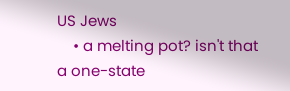US Jews
    • a melting pot? isn't that a one-state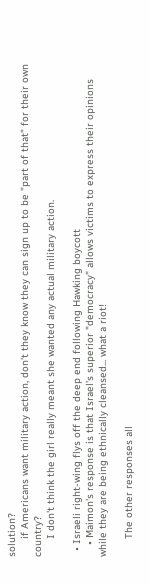solution?
      if Americans want military action, don't they know they can sign up to be "part of that" for their own country?
      I don't think the girl really meant she wanted any actual military action.

  • Israeli right-wing flys off the deep end following Hawking boycott
    • Maimon's response is that Israel's superior "democracy" allows victims to express their opinions while they are being ethnically cleansed... what a riot!

      The other responses all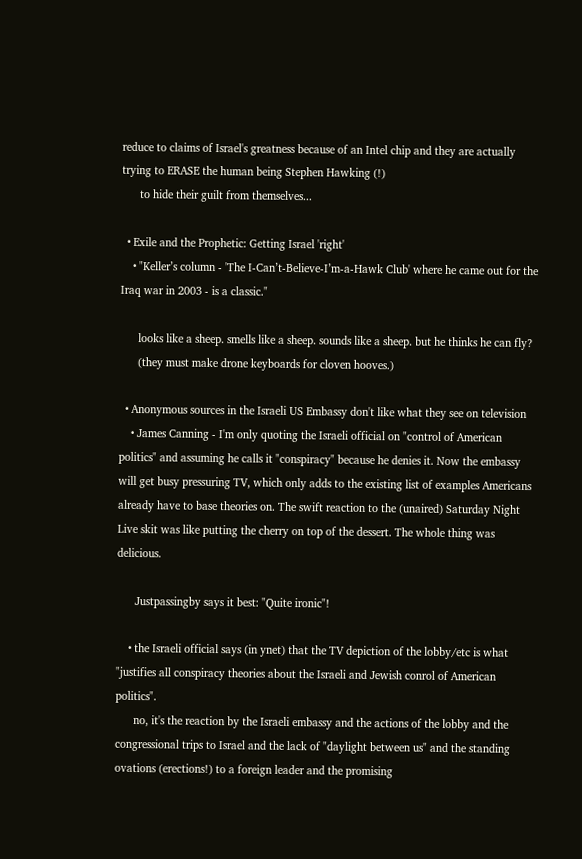reduce to claims of Israel's greatness because of an Intel chip and they are actually trying to ERASE the human being Stephen Hawking (!)
      to hide their guilt from themselves...

  • Exile and the Prophetic: Getting Israel 'right'
    • "Keller’s column - 'The I-Can’t-Believe-I’m-a-Hawk Club' where he came out for the Iraq war in 2003 - is a classic."

      looks like a sheep. smells like a sheep. sounds like a sheep. but he thinks he can fly?
      (they must make drone keyboards for cloven hooves.)

  • Anonymous sources in the Israeli US Embassy don't like what they see on television
    • James Canning - I'm only quoting the Israeli official on "control of American politics" and assuming he calls it "conspiracy" because he denies it. Now the embassy will get busy pressuring TV, which only adds to the existing list of examples Americans already have to base theories on. The swift reaction to the (unaired) Saturday Night Live skit was like putting the cherry on top of the dessert. The whole thing was delicious.

      Justpassingby says it best: "Quite ironic"!

    • the Israeli official says (in ynet) that the TV depiction of the lobby/etc is what "justifies all conspiracy theories about the Israeli and Jewish conrol of American politics".
      no, it's the reaction by the Israeli embassy and the actions of the lobby and the congressional trips to Israel and the lack of "daylight between us" and the standing ovations (erections!) to a foreign leader and the promising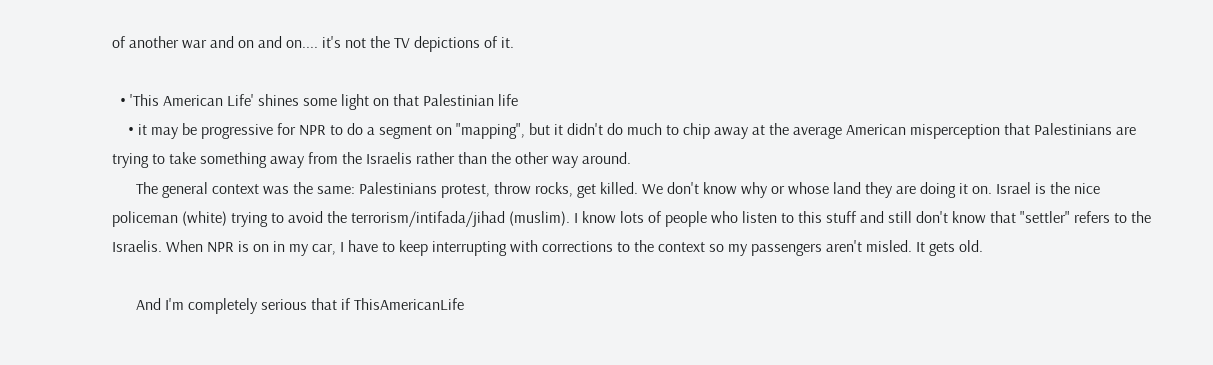of another war and on and on.... it's not the TV depictions of it.

  • 'This American Life' shines some light on that Palestinian life
    • it may be progressive for NPR to do a segment on "mapping", but it didn't do much to chip away at the average American misperception that Palestinians are trying to take something away from the Israelis rather than the other way around.
      The general context was the same: Palestinians protest, throw rocks, get killed. We don't know why or whose land they are doing it on. Israel is the nice policeman (white) trying to avoid the terrorism/intifada/jihad (muslim). I know lots of people who listen to this stuff and still don't know that "settler" refers to the Israelis. When NPR is on in my car, I have to keep interrupting with corrections to the context so my passengers aren't misled. It gets old.

      And I'm completely serious that if ThisAmericanLife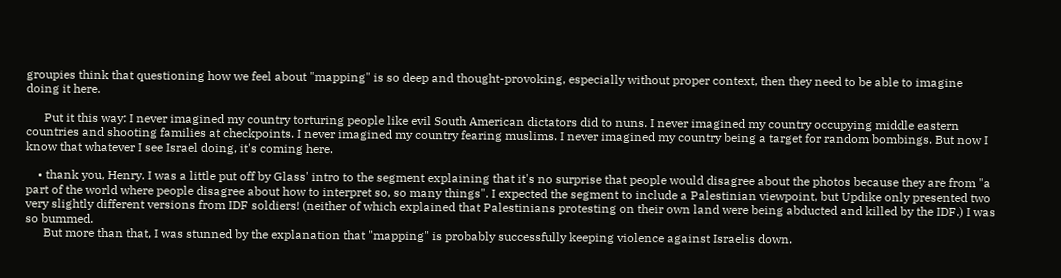groupies think that questioning how we feel about "mapping" is so deep and thought-provoking, especially without proper context, then they need to be able to imagine doing it here.

      Put it this way: I never imagined my country torturing people like evil South American dictators did to nuns. I never imagined my country occupying middle eastern countries and shooting families at checkpoints. I never imagined my country fearing muslims. I never imagined my country being a target for random bombings. But now I know that whatever I see Israel doing, it's coming here.

    • thank you, Henry. I was a little put off by Glass' intro to the segment explaining that it's no surprise that people would disagree about the photos because they are from "a part of the world where people disagree about how to interpret so, so many things". I expected the segment to include a Palestinian viewpoint, but Updike only presented two very slightly different versions from IDF soldiers! (neither of which explained that Palestinians protesting on their own land were being abducted and killed by the IDF.) I was so bummed.
      But more than that, I was stunned by the explanation that "mapping" is probably successfully keeping violence against Israelis down.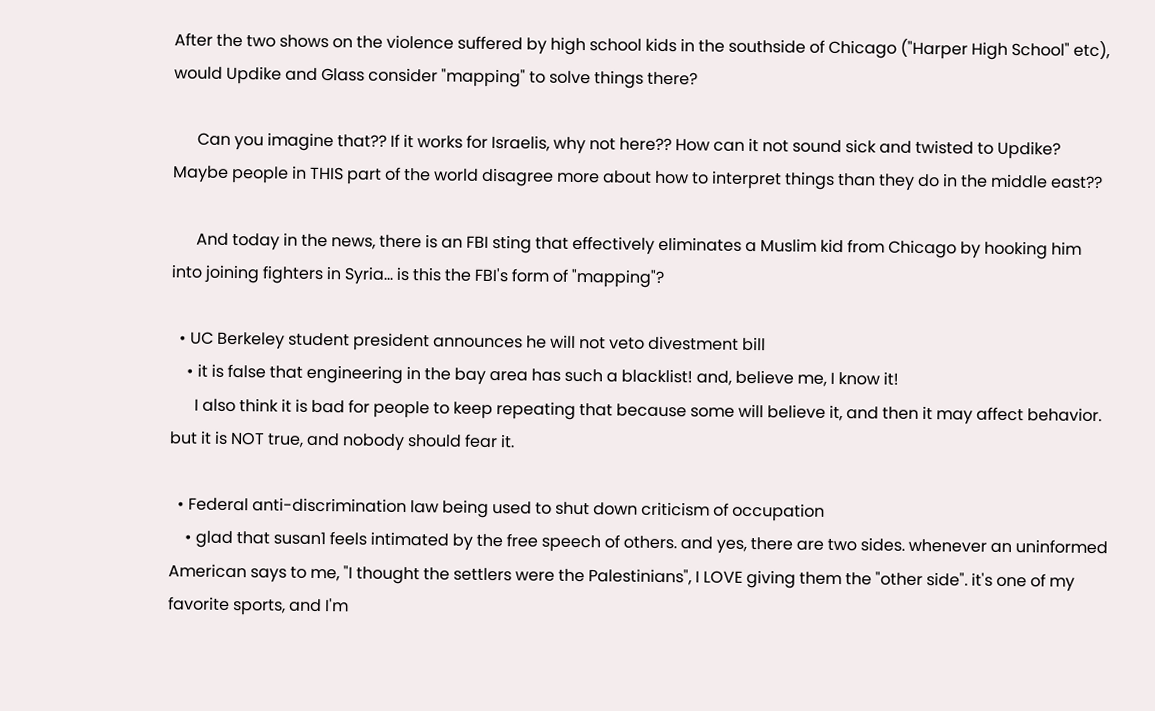After the two shows on the violence suffered by high school kids in the southside of Chicago ("Harper High School" etc), would Updike and Glass consider "mapping" to solve things there?

      Can you imagine that?? If it works for Israelis, why not here?? How can it not sound sick and twisted to Updike? Maybe people in THIS part of the world disagree more about how to interpret things than they do in the middle east??

      And today in the news, there is an FBI sting that effectively eliminates a Muslim kid from Chicago by hooking him into joining fighters in Syria... is this the FBI's form of "mapping"?

  • UC Berkeley student president announces he will not veto divestment bill
    • it is false that engineering in the bay area has such a blacklist! and, believe me, I know it!
      I also think it is bad for people to keep repeating that because some will believe it, and then it may affect behavior. but it is NOT true, and nobody should fear it.

  • Federal anti-discrimination law being used to shut down criticism of occupation
    • glad that susan1 feels intimated by the free speech of others. and yes, there are two sides. whenever an uninformed American says to me, "I thought the settlers were the Palestinians", I LOVE giving them the "other side". it's one of my favorite sports, and I'm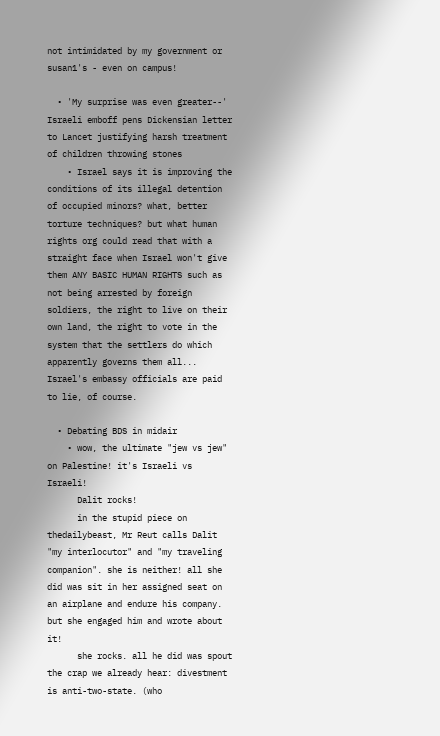not intimidated by my government or susan1's - even on campus!

  • 'My surprise was even greater--' Israeli emboff pens Dickensian letter to Lancet justifying harsh treatment of children throwing stones
    • Israel says it is improving the conditions of its illegal detention of occupied minors? what, better torture techniques? but what human rights org could read that with a straight face when Israel won't give them ANY BASIC HUMAN RIGHTS such as not being arrested by foreign soldiers, the right to live on their own land, the right to vote in the system that the settlers do which apparently governs them all... Israel's embassy officials are paid to lie, of course.

  • Debating BDS in midair
    • wow, the ultimate "jew vs jew" on Palestine! it's Israeli vs Israeli!
      Dalit rocks!
      in the stupid piece on thedailybeast, Mr Reut calls Dalit "my interlocutor" and "my traveling companion". she is neither! all she did was sit in her assigned seat on an airplane and endure his company. but she engaged him and wrote about it!
      she rocks. all he did was spout the crap we already hear: divestment is anti-two-state. (who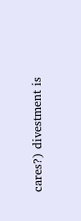cares?) divestment is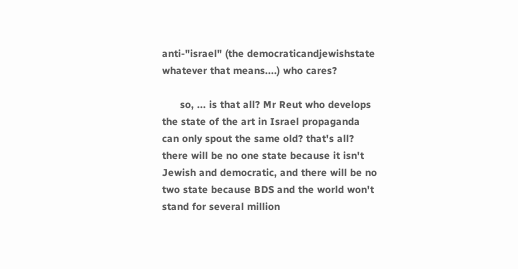anti-"israel" (the democraticandjewishstate whatever that means....) who cares?

      so, ... is that all? Mr Reut who develops the state of the art in Israel propaganda can only spout the same old? that's all? there will be no one state because it isn't Jewish and democratic, and there will be no two state because BDS and the world won't stand for several million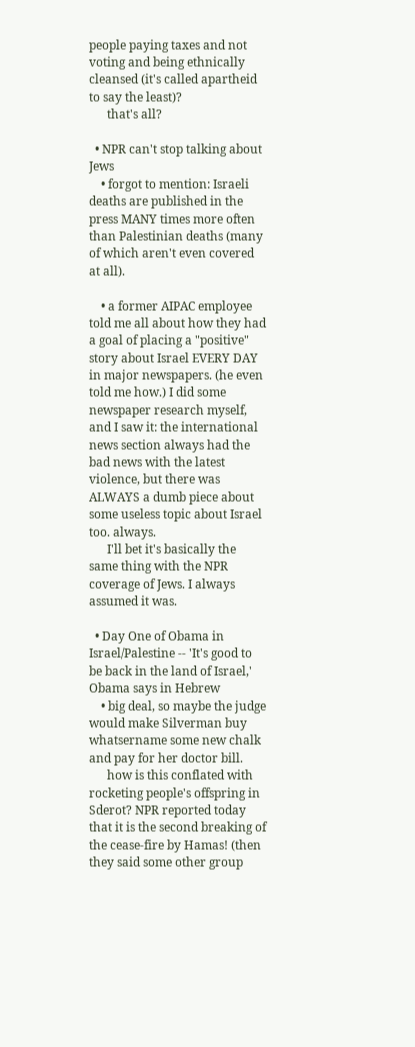people paying taxes and not voting and being ethnically cleansed (it's called apartheid to say the least)?
      that's all?

  • NPR can't stop talking about Jews
    • forgot to mention: Israeli deaths are published in the press MANY times more often than Palestinian deaths (many of which aren't even covered at all).

    • a former AIPAC employee told me all about how they had a goal of placing a "positive" story about Israel EVERY DAY in major newspapers. (he even told me how.) I did some newspaper research myself, and I saw it: the international news section always had the bad news with the latest violence, but there was ALWAYS a dumb piece about some useless topic about Israel too. always.
      I'll bet it's basically the same thing with the NPR coverage of Jews. I always assumed it was.

  • Day One of Obama in Israel/Palestine -- 'It's good to be back in the land of Israel,' Obama says in Hebrew
    • big deal, so maybe the judge would make Silverman buy whatsername some new chalk and pay for her doctor bill.
      how is this conflated with rocketing people's offspring in Sderot? NPR reported today that it is the second breaking of the cease-fire by Hamas! (then they said some other group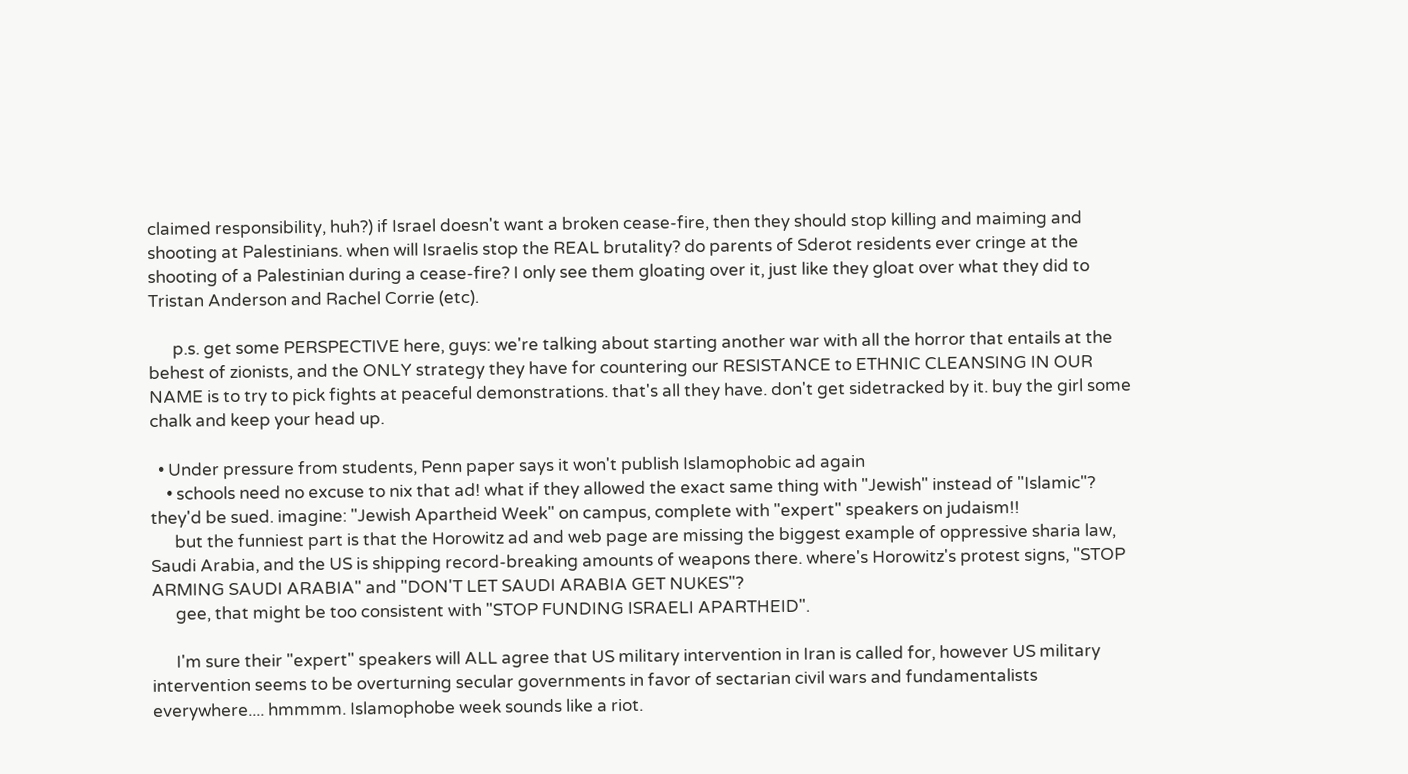claimed responsibility, huh?) if Israel doesn't want a broken cease-fire, then they should stop killing and maiming and shooting at Palestinians. when will Israelis stop the REAL brutality? do parents of Sderot residents ever cringe at the shooting of a Palestinian during a cease-fire? I only see them gloating over it, just like they gloat over what they did to Tristan Anderson and Rachel Corrie (etc).

      p.s. get some PERSPECTIVE here, guys: we're talking about starting another war with all the horror that entails at the behest of zionists, and the ONLY strategy they have for countering our RESISTANCE to ETHNIC CLEANSING IN OUR NAME is to try to pick fights at peaceful demonstrations. that's all they have. don't get sidetracked by it. buy the girl some chalk and keep your head up.

  • Under pressure from students, Penn paper says it won't publish Islamophobic ad again
    • schools need no excuse to nix that ad! what if they allowed the exact same thing with "Jewish" instead of "Islamic"? they'd be sued. imagine: "Jewish Apartheid Week" on campus, complete with "expert" speakers on judaism!!
      but the funniest part is that the Horowitz ad and web page are missing the biggest example of oppressive sharia law, Saudi Arabia, and the US is shipping record-breaking amounts of weapons there. where's Horowitz's protest signs, "STOP ARMING SAUDI ARABIA" and "DON'T LET SAUDI ARABIA GET NUKES"?
      gee, that might be too consistent with "STOP FUNDING ISRAELI APARTHEID".

      I'm sure their "expert" speakers will ALL agree that US military intervention in Iran is called for, however US military intervention seems to be overturning secular governments in favor of sectarian civil wars and fundamentalists everywhere.... hmmmm. Islamophobe week sounds like a riot.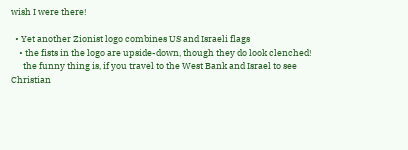wish I were there!

  • Yet another Zionist logo combines US and Israeli flags
    • the fists in the logo are upside-down, though they do look clenched!
      the funny thing is, if you travel to the West Bank and Israel to see Christian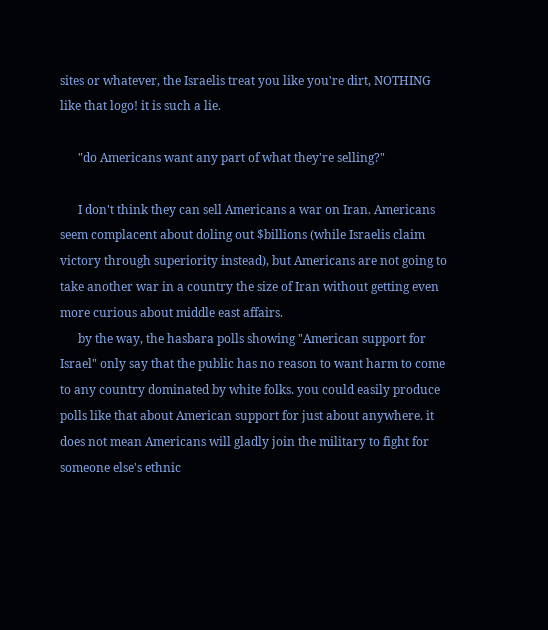sites or whatever, the Israelis treat you like you're dirt, NOTHING like that logo! it is such a lie.

      "do Americans want any part of what they're selling?"

      I don't think they can sell Americans a war on Iran. Americans seem complacent about doling out $billions (while Israelis claim victory through superiority instead), but Americans are not going to take another war in a country the size of Iran without getting even more curious about middle east affairs.
      by the way, the hasbara polls showing "American support for Israel" only say that the public has no reason to want harm to come to any country dominated by white folks. you could easily produce polls like that about American support for just about anywhere. it does not mean Americans will gladly join the military to fight for someone else's ethnic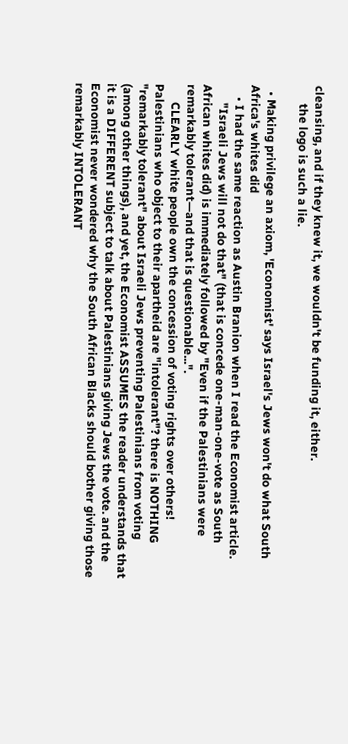cleansing, and if they knew it, we wouldn't be funding it, either.
      the logo is such a lie.

  • Making privilege an axiom, 'Economist' says Israel's Jews won't do what South Africa's whites did
    • I had the same reaction as Austin Branion when I read the Economist article.
      "Israeli Jews will not do that" (that is concede one-man-one-vote as South African whites did) is immediately followed by "Even if the Palestinians were remarkably tolerant—and that is questionable...".
      CLEARLY white people own the concession of voting rights over others! Palestinians who object to their apartheid are "intolerant"? there is NOTHING "remarkably tolerant" about Israeli Jews preventing Palestinians from voting (among other things), and yet, the Economist ASSUMES the reader understands that it is a DIFFERENT subject to talk about Palestinians giving Jews the vote. and the Economist never wondered why the South African Blacks should bother giving those remarkably INTOLERANT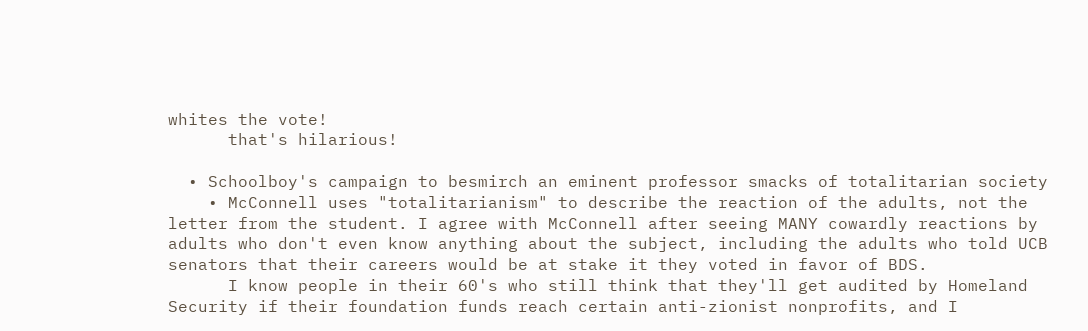whites the vote!
      that's hilarious!

  • Schoolboy's campaign to besmirch an eminent professor smacks of totalitarian society
    • McConnell uses "totalitarianism" to describe the reaction of the adults, not the letter from the student. I agree with McConnell after seeing MANY cowardly reactions by adults who don't even know anything about the subject, including the adults who told UCB senators that their careers would be at stake it they voted in favor of BDS.
      I know people in their 60's who still think that they'll get audited by Homeland Security if their foundation funds reach certain anti-zionist nonprofits, and I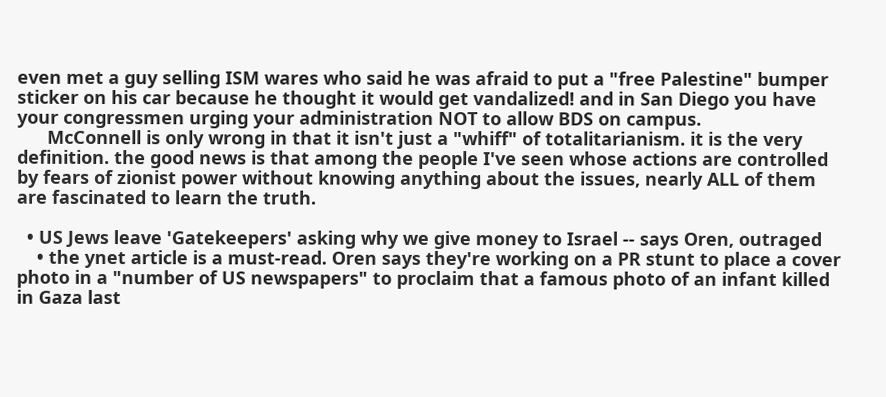even met a guy selling ISM wares who said he was afraid to put a "free Palestine" bumper sticker on his car because he thought it would get vandalized! and in San Diego you have your congressmen urging your administration NOT to allow BDS on campus.
      McConnell is only wrong in that it isn't just a "whiff" of totalitarianism. it is the very definition. the good news is that among the people I've seen whose actions are controlled by fears of zionist power without knowing anything about the issues, nearly ALL of them are fascinated to learn the truth.

  • US Jews leave 'Gatekeepers' asking why we give money to Israel -- says Oren, outraged
    • the ynet article is a must-read. Oren says they're working on a PR stunt to place a cover photo in a "number of US newspapers" to proclaim that a famous photo of an infant killed in Gaza last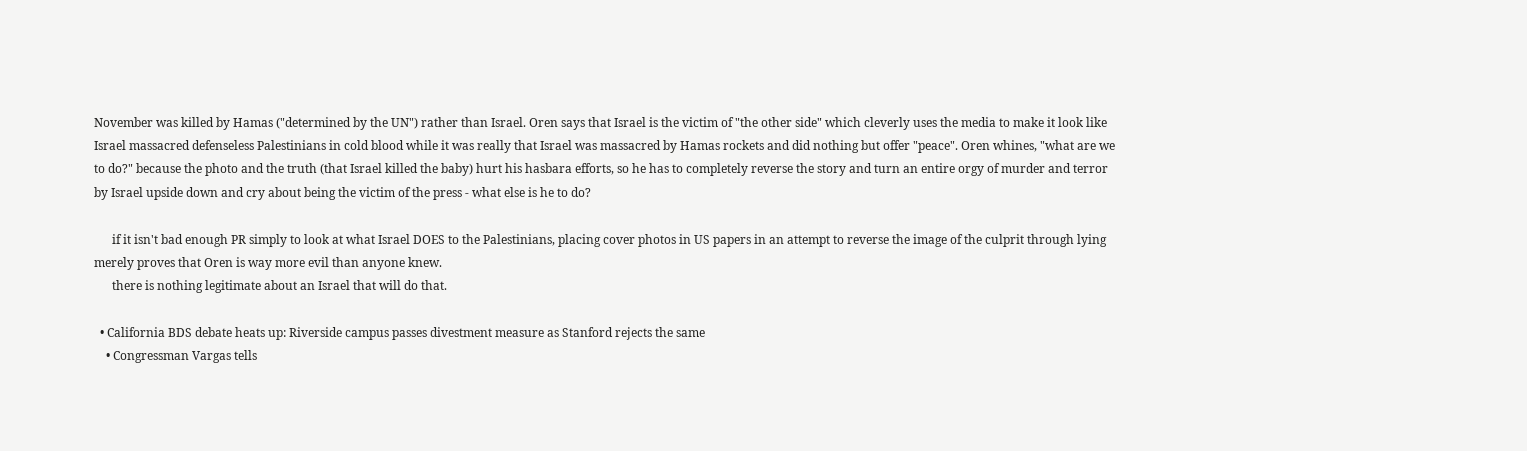November was killed by Hamas ("determined by the UN") rather than Israel. Oren says that Israel is the victim of "the other side" which cleverly uses the media to make it look like Israel massacred defenseless Palestinians in cold blood while it was really that Israel was massacred by Hamas rockets and did nothing but offer "peace". Oren whines, "what are we to do?" because the photo and the truth (that Israel killed the baby) hurt his hasbara efforts, so he has to completely reverse the story and turn an entire orgy of murder and terror by Israel upside down and cry about being the victim of the press - what else is he to do?

      if it isn't bad enough PR simply to look at what Israel DOES to the Palestinians, placing cover photos in US papers in an attempt to reverse the image of the culprit through lying merely proves that Oren is way more evil than anyone knew.
      there is nothing legitimate about an Israel that will do that.

  • California BDS debate heats up: Riverside campus passes divestment measure as Stanford rejects the same
    • Congressman Vargas tells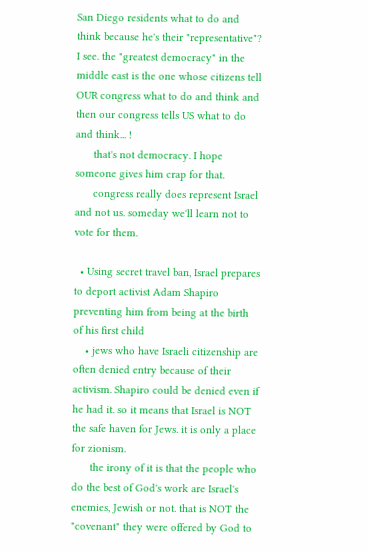San Diego residents what to do and think because he's their "representative"? I see. the "greatest democracy" in the middle east is the one whose citizens tell OUR congress what to do and think and then our congress tells US what to do and think... !
      that's not democracy. I hope someone gives him crap for that.
      congress really does represent Israel and not us. someday we'll learn not to vote for them.

  • Using secret travel ban, Israel prepares to deport activist Adam Shapiro preventing him from being at the birth of his first child
    • jews who have Israeli citizenship are often denied entry because of their activism. Shapiro could be denied even if he had it. so it means that Israel is NOT the safe haven for Jews. it is only a place for zionism.
      the irony of it is that the people who do the best of God's work are Israel's enemies, Jewish or not. that is NOT the "covenant" they were offered by God to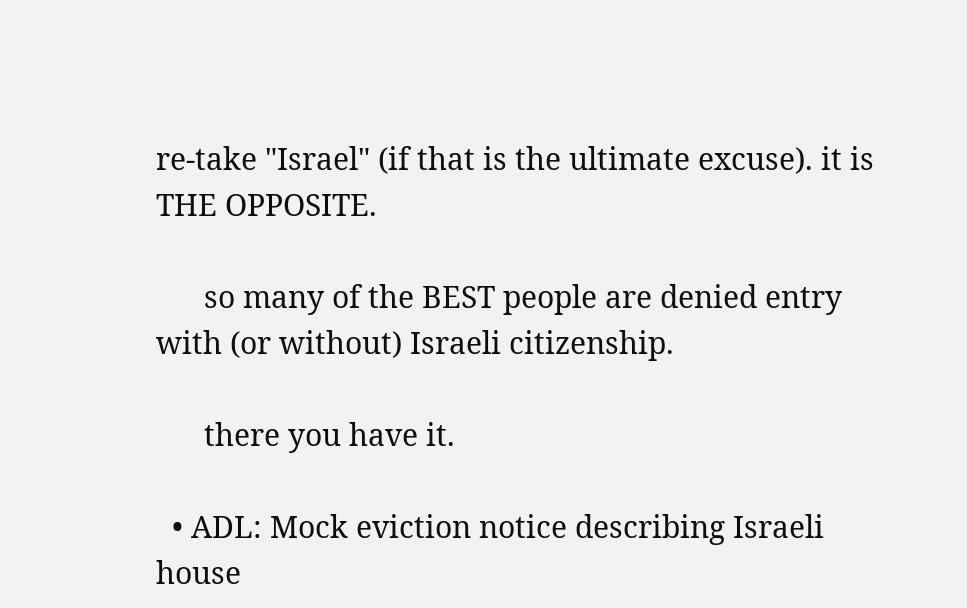re-take "Israel" (if that is the ultimate excuse). it is THE OPPOSITE.

      so many of the BEST people are denied entry with (or without) Israeli citizenship.

      there you have it.

  • ADL: Mock eviction notice describing Israeli house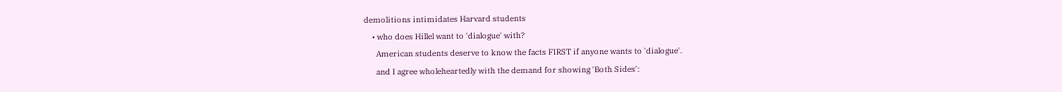demolitions intimidates Harvard students
    • who does Hillel want to 'dialogue' with?
      American students deserve to know the facts FIRST if anyone wants to 'dialogue'.
      and I agree wholeheartedly with the demand for showing 'Both Sides':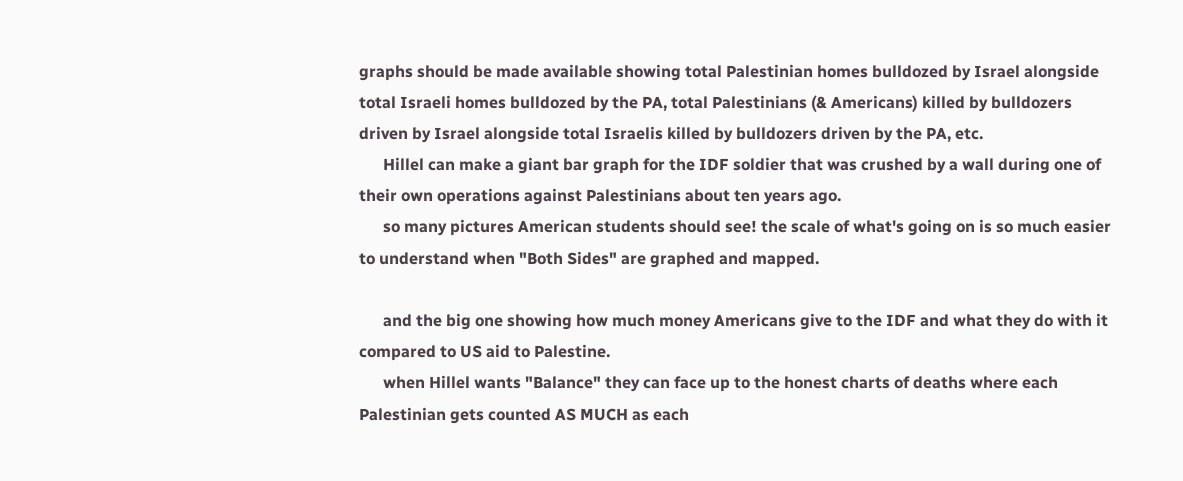graphs should be made available showing total Palestinian homes bulldozed by Israel alongside total Israeli homes bulldozed by the PA, total Palestinians (& Americans) killed by bulldozers driven by Israel alongside total Israelis killed by bulldozers driven by the PA, etc.
      Hillel can make a giant bar graph for the IDF soldier that was crushed by a wall during one of their own operations against Palestinians about ten years ago.
      so many pictures American students should see! the scale of what's going on is so much easier to understand when "Both Sides" are graphed and mapped.

      and the big one showing how much money Americans give to the IDF and what they do with it compared to US aid to Palestine.
      when Hillel wants "Balance" they can face up to the honest charts of deaths where each Palestinian gets counted AS MUCH as each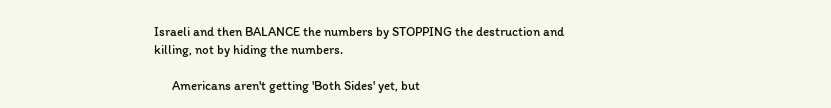Israeli and then BALANCE the numbers by STOPPING the destruction and killing, not by hiding the numbers.

      Americans aren't getting 'Both Sides' yet, but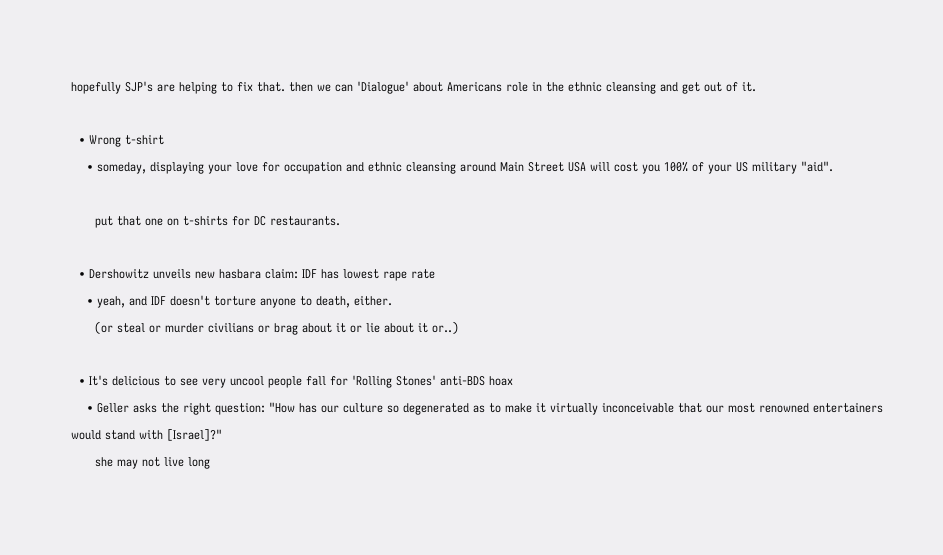hopefully SJP's are helping to fix that. then we can 'Dialogue' about Americans role in the ethnic cleansing and get out of it.

  • Wrong t-shirt
    • someday, displaying your love for occupation and ethnic cleansing around Main Street USA will cost you 100% of your US military "aid".

      put that one on t-shirts for DC restaurants.

  • Dershowitz unveils new hasbara claim: IDF has lowest rape rate
    • yeah, and IDF doesn't torture anyone to death, either.
      (or steal or murder civilians or brag about it or lie about it or..)

  • It's delicious to see very uncool people fall for 'Rolling Stones' anti-BDS hoax
    • Geller asks the right question: "How has our culture so degenerated as to make it virtually inconceivable that our most renowned entertainers would stand with [Israel]?"
      she may not live long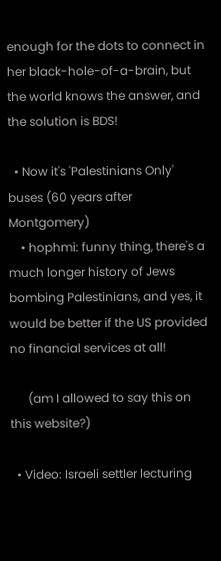enough for the dots to connect in her black-hole-of-a-brain, but the world knows the answer, and the solution is BDS!

  • Now it's 'Palestinians Only' buses (60 years after Montgomery)
    • hophmi: funny thing, there's a much longer history of Jews bombing Palestinians, and yes, it would be better if the US provided no financial services at all!

      (am I allowed to say this on this website?)

  • Video: Israeli settler lecturing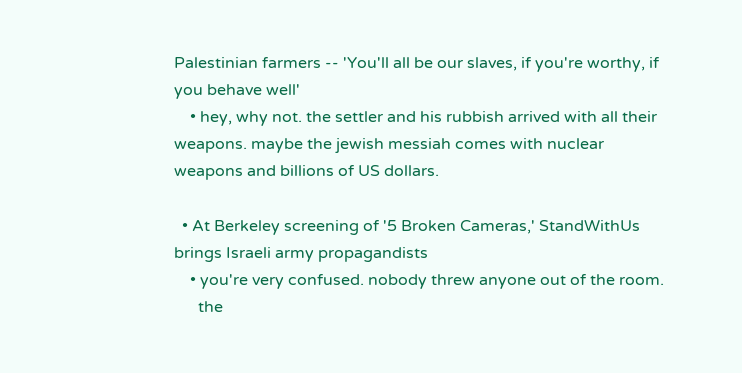Palestinian farmers -- 'You'll all be our slaves, if you're worthy, if you behave well'
    • hey, why not. the settler and his rubbish arrived with all their weapons. maybe the jewish messiah comes with nuclear weapons and billions of US dollars.

  • At Berkeley screening of '5 Broken Cameras,' StandWithUs brings Israeli army propagandists
    • you're very confused. nobody threw anyone out of the room.
      the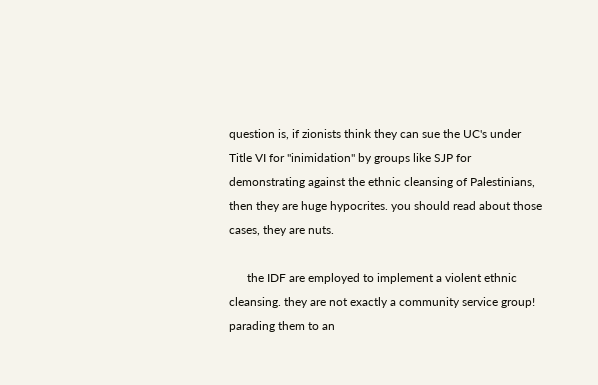question is, if zionists think they can sue the UC's under Title VI for "inimidation" by groups like SJP for demonstrating against the ethnic cleansing of Palestinians, then they are huge hypocrites. you should read about those cases, they are nuts.

      the IDF are employed to implement a violent ethnic cleansing. they are not exactly a community service group! parading them to an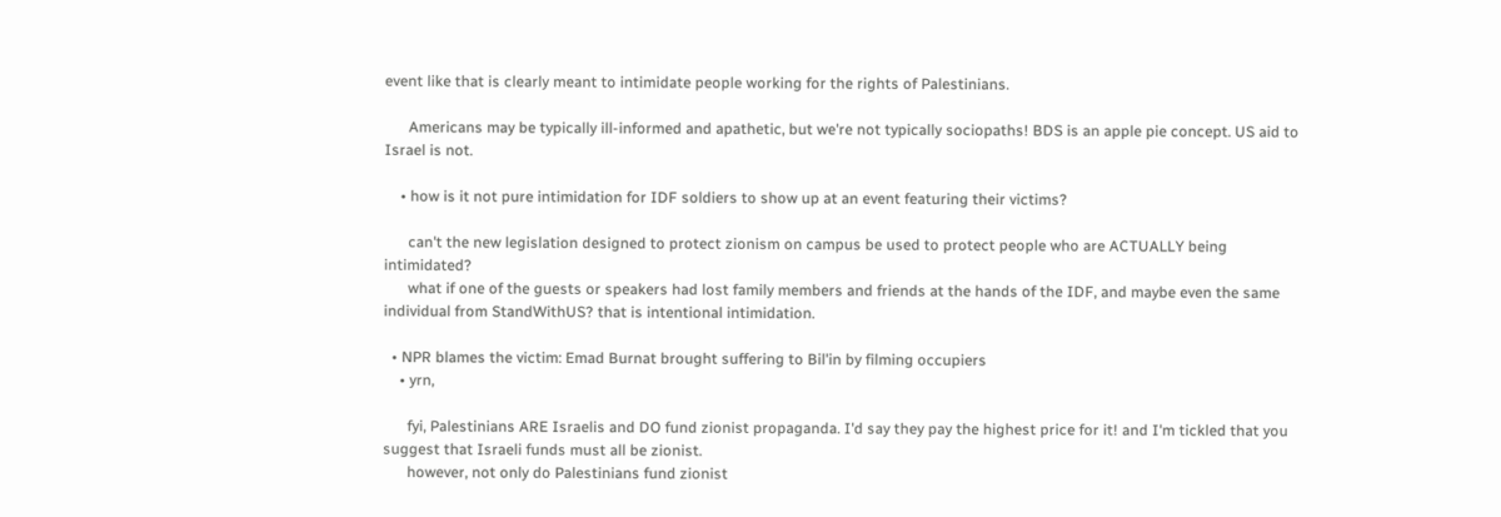event like that is clearly meant to intimidate people working for the rights of Palestinians.

      Americans may be typically ill-informed and apathetic, but we're not typically sociopaths! BDS is an apple pie concept. US aid to Israel is not.

    • how is it not pure intimidation for IDF soldiers to show up at an event featuring their victims?

      can't the new legislation designed to protect zionism on campus be used to protect people who are ACTUALLY being intimidated?
      what if one of the guests or speakers had lost family members and friends at the hands of the IDF, and maybe even the same individual from StandWithUS? that is intentional intimidation.

  • NPR blames the victim: Emad Burnat brought suffering to Bil'in by filming occupiers
    • yrn,

      fyi, Palestinians ARE Israelis and DO fund zionist propaganda. I'd say they pay the highest price for it! and I'm tickled that you suggest that Israeli funds must all be zionist.
      however, not only do Palestinians fund zionist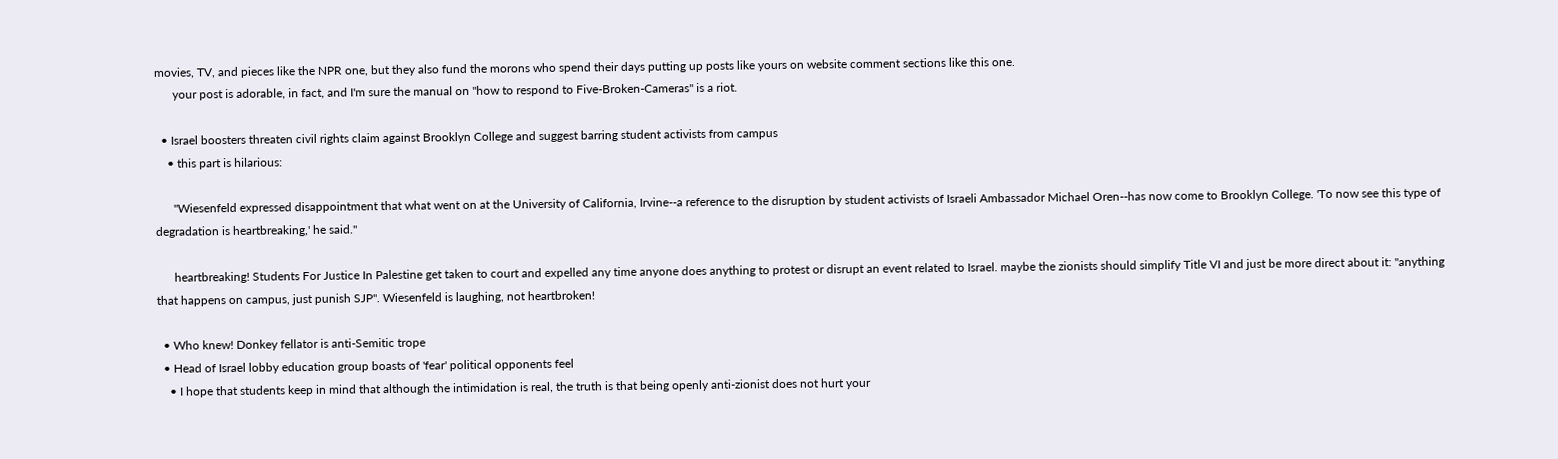movies, TV, and pieces like the NPR one, but they also fund the morons who spend their days putting up posts like yours on website comment sections like this one.
      your post is adorable, in fact, and I'm sure the manual on "how to respond to Five-Broken-Cameras" is a riot.

  • Israel boosters threaten civil rights claim against Brooklyn College and suggest barring student activists from campus
    • this part is hilarious:

      "Wiesenfeld expressed disappointment that what went on at the University of California, Irvine--a reference to the disruption by student activists of Israeli Ambassador Michael Oren--has now come to Brooklyn College. 'To now see this type of degradation is heartbreaking,' he said."

      heartbreaking! Students For Justice In Palestine get taken to court and expelled any time anyone does anything to protest or disrupt an event related to Israel. maybe the zionists should simplify Title VI and just be more direct about it: "anything that happens on campus, just punish SJP". Wiesenfeld is laughing, not heartbroken!

  • Who knew! Donkey fellator is anti-Semitic trope
  • Head of Israel lobby education group boasts of 'fear' political opponents feel
    • I hope that students keep in mind that although the intimidation is real, the truth is that being openly anti-zionist does not hurt your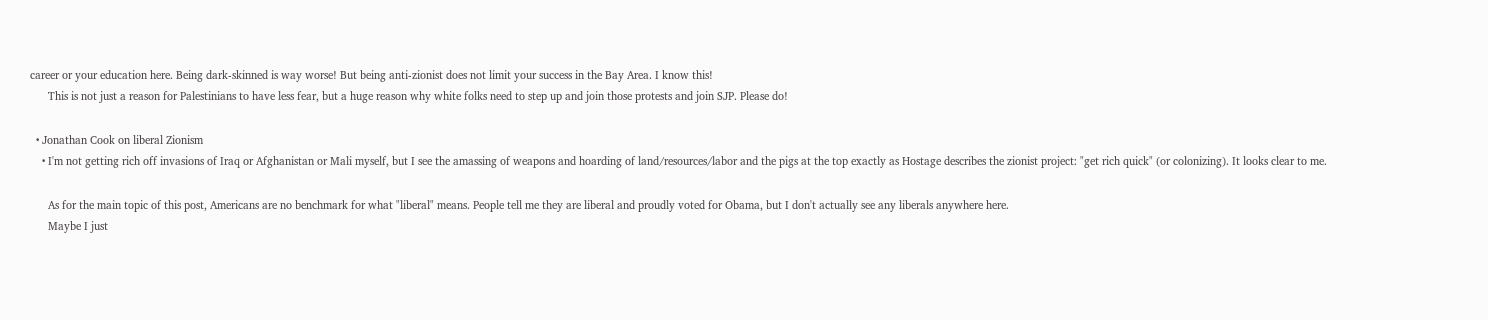career or your education here. Being dark-skinned is way worse! But being anti-zionist does not limit your success in the Bay Area. I know this!
      This is not just a reason for Palestinians to have less fear, but a huge reason why white folks need to step up and join those protests and join SJP. Please do!

  • Jonathan Cook on liberal Zionism
    • I'm not getting rich off invasions of Iraq or Afghanistan or Mali myself, but I see the amassing of weapons and hoarding of land/resources/labor and the pigs at the top exactly as Hostage describes the zionist project: "get rich quick" (or colonizing). It looks clear to me.

      As for the main topic of this post, Americans are no benchmark for what "liberal" means. People tell me they are liberal and proudly voted for Obama, but I don't actually see any liberals anywhere here.
      Maybe I just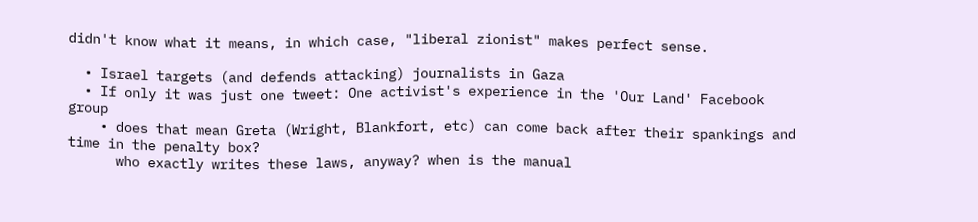didn't know what it means, in which case, "liberal zionist" makes perfect sense.

  • Israel targets (and defends attacking) journalists in Gaza
  • If only it was just one tweet: One activist's experience in the 'Our Land' Facebook group
    • does that mean Greta (Wright, Blankfort, etc) can come back after their spankings and time in the penalty box?
      who exactly writes these laws, anyway? when is the manual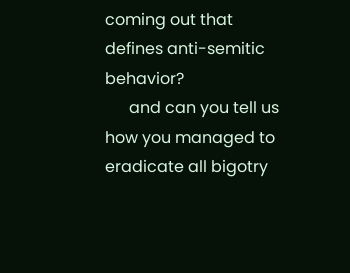coming out that defines anti-semitic behavior?
      and can you tell us how you managed to eradicate all bigotry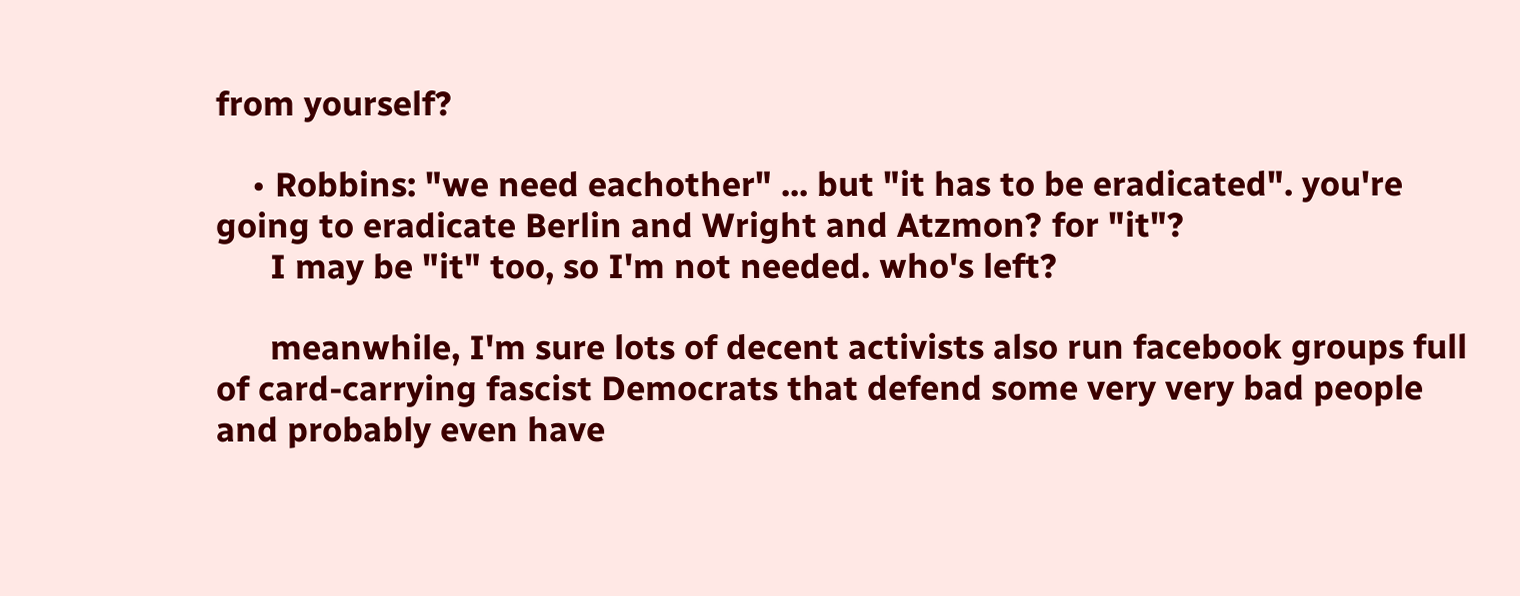from yourself?

    • Robbins: "we need eachother" ... but "it has to be eradicated". you're going to eradicate Berlin and Wright and Atzmon? for "it"?
      I may be "it" too, so I'm not needed. who's left?

      meanwhile, I'm sure lots of decent activists also run facebook groups full of card-carrying fascist Democrats that defend some very very bad people and probably even have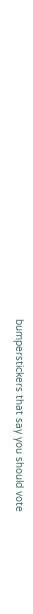bumperstickers that say you should vote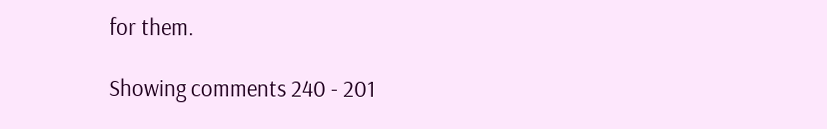for them.

Showing comments 240 - 201